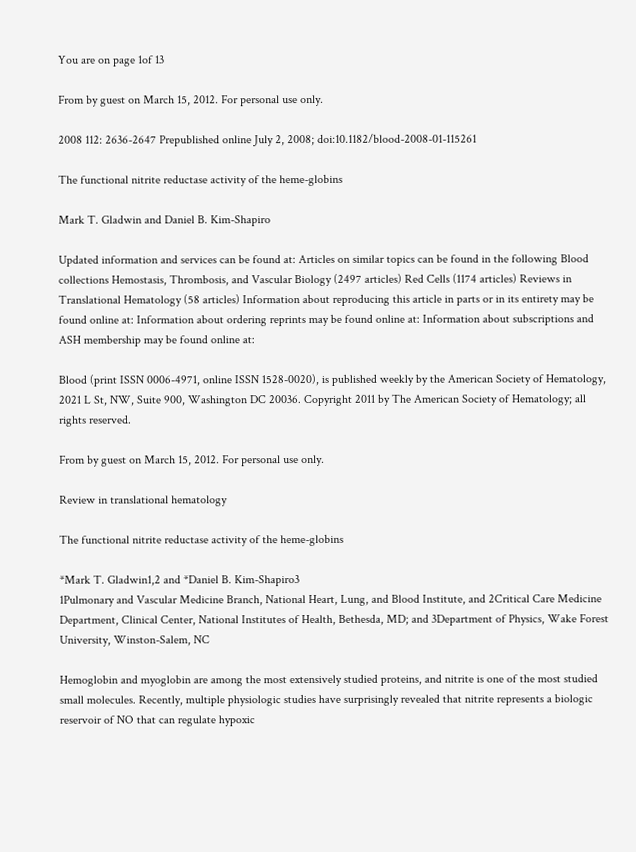You are on page 1of 13

From by guest on March 15, 2012. For personal use only.

2008 112: 2636-2647 Prepublished online July 2, 2008; doi:10.1182/blood-2008-01-115261

The functional nitrite reductase activity of the heme-globins

Mark T. Gladwin and Daniel B. Kim-Shapiro

Updated information and services can be found at: Articles on similar topics can be found in the following Blood collections Hemostasis, Thrombosis, and Vascular Biology (2497 articles) Red Cells (1174 articles) Reviews in Translational Hematology (58 articles) Information about reproducing this article in parts or in its entirety may be found online at: Information about ordering reprints may be found online at: Information about subscriptions and ASH membership may be found online at:

Blood (print ISSN 0006-4971, online ISSN 1528-0020), is published weekly by the American Society of Hematology, 2021 L St, NW, Suite 900, Washington DC 20036. Copyright 2011 by The American Society of Hematology; all rights reserved.

From by guest on March 15, 2012. For personal use only.

Review in translational hematology

The functional nitrite reductase activity of the heme-globins

*Mark T. Gladwin1,2 and *Daniel B. Kim-Shapiro3
1Pulmonary and Vascular Medicine Branch, National Heart, Lung, and Blood Institute, and 2Critical Care Medicine Department, Clinical Center, National Institutes of Health, Bethesda, MD; and 3Department of Physics, Wake Forest University, Winston-Salem, NC

Hemoglobin and myoglobin are among the most extensively studied proteins, and nitrite is one of the most studied small molecules. Recently, multiple physiologic studies have surprisingly revealed that nitrite represents a biologic reservoir of NO that can regulate hypoxic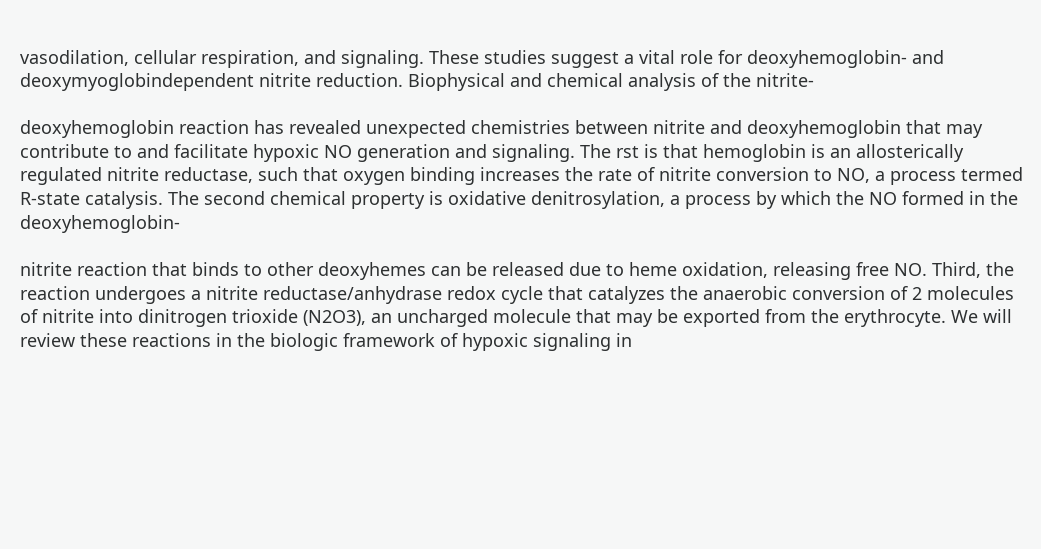vasodilation, cellular respiration, and signaling. These studies suggest a vital role for deoxyhemoglobin- and deoxymyoglobindependent nitrite reduction. Biophysical and chemical analysis of the nitrite-

deoxyhemoglobin reaction has revealed unexpected chemistries between nitrite and deoxyhemoglobin that may contribute to and facilitate hypoxic NO generation and signaling. The rst is that hemoglobin is an allosterically regulated nitrite reductase, such that oxygen binding increases the rate of nitrite conversion to NO, a process termed R-state catalysis. The second chemical property is oxidative denitrosylation, a process by which the NO formed in the deoxyhemoglobin-

nitrite reaction that binds to other deoxyhemes can be released due to heme oxidation, releasing free NO. Third, the reaction undergoes a nitrite reductase/anhydrase redox cycle that catalyzes the anaerobic conversion of 2 molecules of nitrite into dinitrogen trioxide (N2O3), an uncharged molecule that may be exported from the erythrocyte. We will review these reactions in the biologic framework of hypoxic signaling in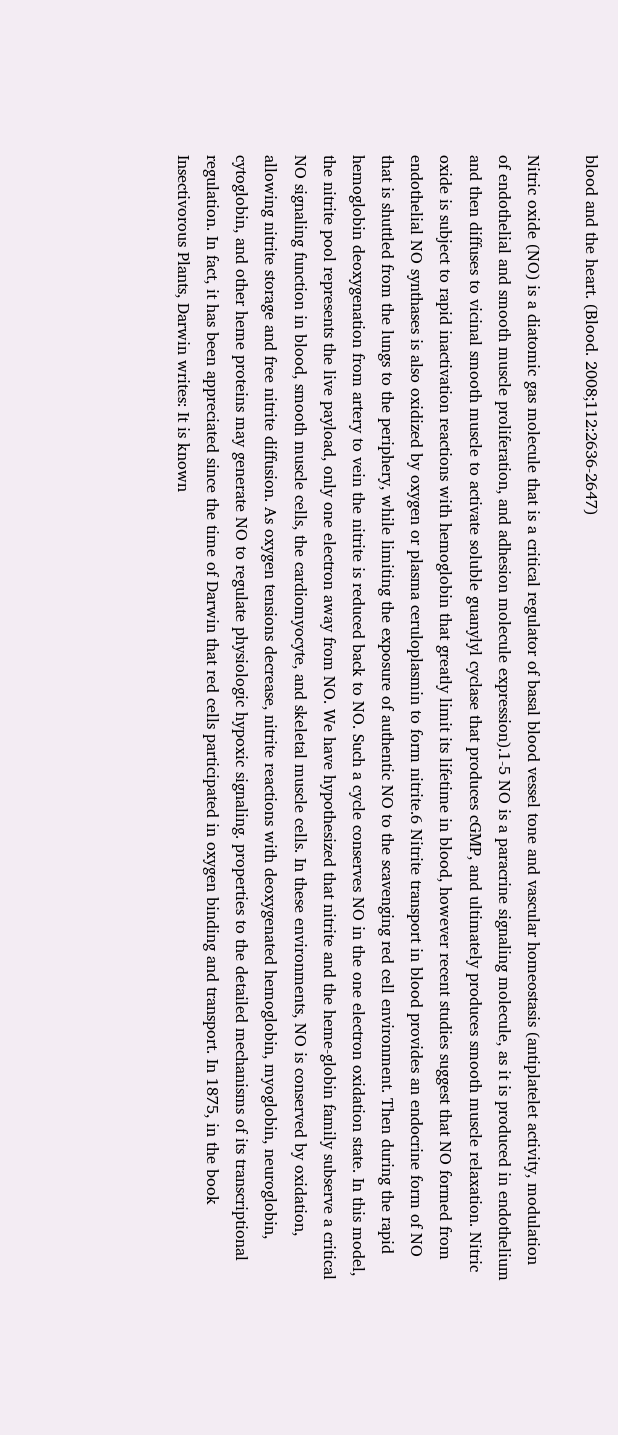blood and the heart. (Blood. 2008;112:2636-2647)

Nitric oxide (NO) is a diatomic gas molecule that is a critical regulator of basal blood vessel tone and vascular homeostasis (antiplatelet activity, modulation of endothelial and smooth muscle proliferation, and adhesion molecule expression).1-5 NO is a paracrine signaling molecule, as it is produced in endothelium and then diffuses to vicinal smooth muscle to activate soluble guanylyl cyclase that produces cGMP, and ultimately produces smooth muscle relaxation. Nitric oxide is subject to rapid inactivation reactions with hemoglobin that greatly limit its lifetime in blood, however recent studies suggest that NO formed from endothelial NO synthases is also oxidized by oxygen or plasma ceruloplasmin to form nitrite.6 Nitrite transport in blood provides an endocrine form of NO that is shuttled from the lungs to the periphery, while limiting the exposure of authentic NO to the scavenging red cell environment. Then during the rapid hemoglobin deoxygenation from artery to vein the nitrite is reduced back to NO. Such a cycle conserves NO in the one electron oxidation state. In this model, the nitrite pool represents the live payload, only one electron away from NO. We have hypothesized that nitrite and the heme-globin family subserve a critical NO signaling function in blood, smooth muscle cells, the cardiomyocyte, and skeletal muscle cells. In these environments, NO is conserved by oxidation, allowing nitrite storage and free nitrite diffusion. As oxygen tensions decrease, nitrite reactions with deoxygenated hemoglobin, myoglobin, neuroglobin, cytoglobin, and other heme proteins may generate NO to regulate physiologic hypoxic signaling. properties to the detailed mechanisms of its transcriptional regulation. In fact, it has been appreciated since the time of Darwin that red cells participated in oxygen binding and transport. In 1875, in the book Insectivorous Plants, Darwin writes: It is known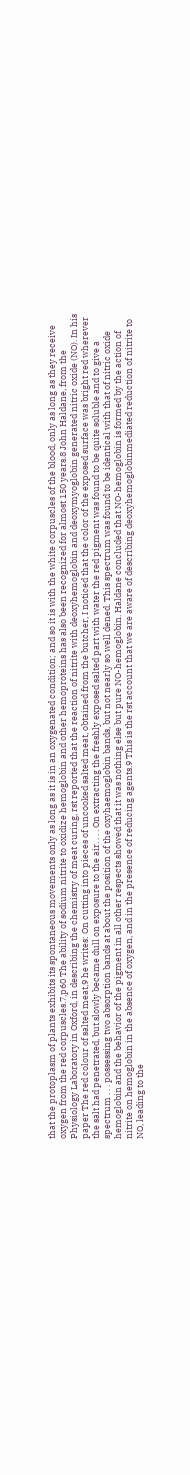that the protoplasm of plants exhibits its spontaneous movements only as long as it is in an oxygenated condition; and so it is with the white corpuscles of the blood, only as long as they receive oxygen from the red corpuscles.7,p60 The ability of sodium nitrite to oxidize hemoglobin and other hemoproteins has also been recognized for almost 150 years.8 John Haldane, from the Physiology Laboratory in Oxford, in describing the chemistry of meat curing, rst reported that the reaction of nitrite with deoxyhemoglobin and deoxymyoglobin generated nitric oxide (NO). In his paper The red colour of salted meat,9 he writes: On cutting into pieces of uncooked salted meat, obtained from the butcher, I noticed that the color of the exposed surface was bright red wherever the salt had penetrated, but slowly became dull on exposure to the air. . . . On extracting the freshly exposed salted part with water the red pigment was found to be quite soluble and to give a spectrum . . . possessing two absorption bands at about the position of the oxyhaemoglobin bands, but not nearly so well dened. This spectrum was found to be identical with that of nitric oxide hemoglobin and the behavior of the pigment in all other respects showed that it was nothing else but pure NO-hemoglobin. Haldane concluded that NO-hemoglobin is formed by the action of nitrite on hemoglobin in the absence of oxygen, and in the presence of reducing agents.9 This is the rst account that we are aware of describing deoxyhemoglobinmediated reduction of nitrite to NO, leading to the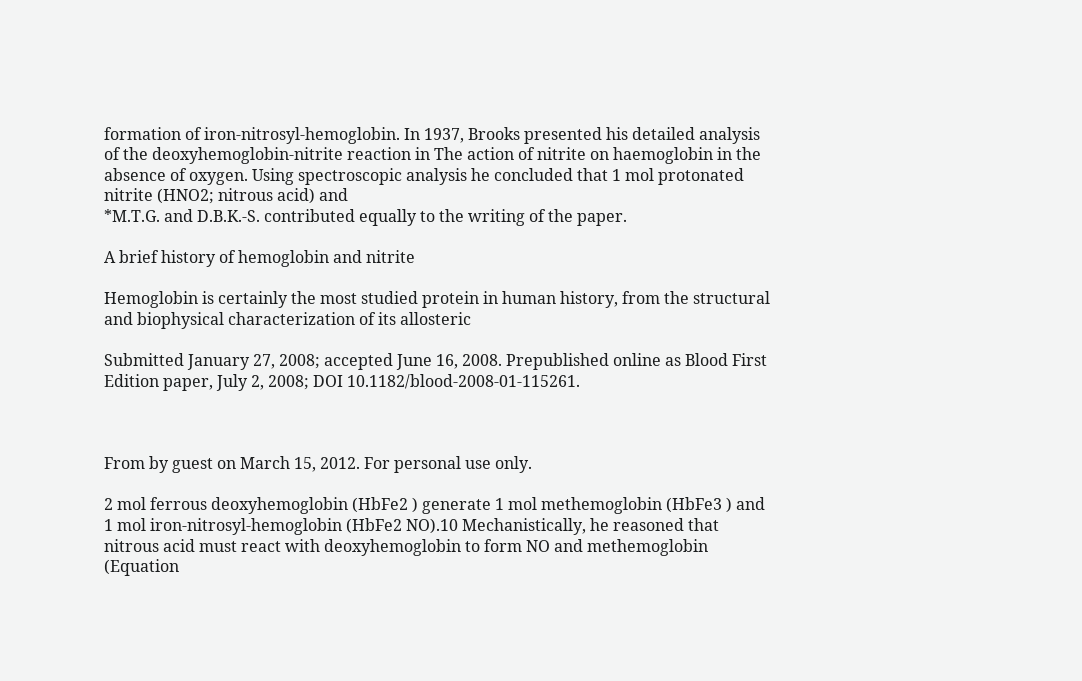formation of iron-nitrosyl-hemoglobin. In 1937, Brooks presented his detailed analysis of the deoxyhemoglobin-nitrite reaction in The action of nitrite on haemoglobin in the absence of oxygen. Using spectroscopic analysis he concluded that 1 mol protonated nitrite (HNO2; nitrous acid) and
*M.T.G. and D.B.K.-S. contributed equally to the writing of the paper.

A brief history of hemoglobin and nitrite

Hemoglobin is certainly the most studied protein in human history, from the structural and biophysical characterization of its allosteric

Submitted January 27, 2008; accepted June 16, 2008. Prepublished online as Blood First Edition paper, July 2, 2008; DOI 10.1182/blood-2008-01-115261.



From by guest on March 15, 2012. For personal use only.

2 mol ferrous deoxyhemoglobin (HbFe2 ) generate 1 mol methemoglobin (HbFe3 ) and 1 mol iron-nitrosyl-hemoglobin (HbFe2 NO).10 Mechanistically, he reasoned that nitrous acid must react with deoxyhemoglobin to form NO and methemoglobin (Equation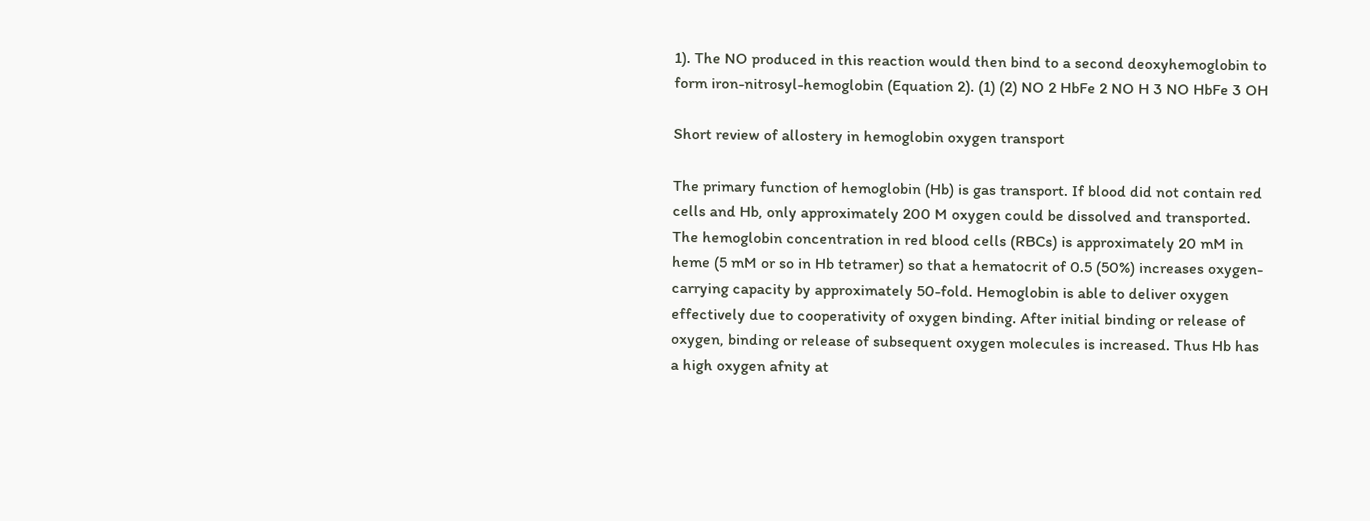1). The NO produced in this reaction would then bind to a second deoxyhemoglobin to form iron-nitrosyl-hemoglobin (Equation 2). (1) (2) NO 2 HbFe 2 NO H 3 NO HbFe 3 OH

Short review of allostery in hemoglobin oxygen transport

The primary function of hemoglobin (Hb) is gas transport. If blood did not contain red cells and Hb, only approximately 200 M oxygen could be dissolved and transported. The hemoglobin concentration in red blood cells (RBCs) is approximately 20 mM in heme (5 mM or so in Hb tetramer) so that a hematocrit of 0.5 (50%) increases oxygen-carrying capacity by approximately 50-fold. Hemoglobin is able to deliver oxygen effectively due to cooperativity of oxygen binding. After initial binding or release of oxygen, binding or release of subsequent oxygen molecules is increased. Thus Hb has a high oxygen afnity at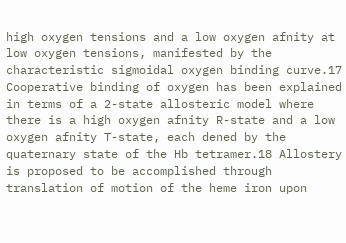high oxygen tensions and a low oxygen afnity at low oxygen tensions, manifested by the characteristic sigmoidal oxygen binding curve.17 Cooperative binding of oxygen has been explained in terms of a 2-state allosteric model where there is a high oxygen afnity R-state and a low oxygen afnity T-state, each dened by the quaternary state of the Hb tetramer.18 Allostery is proposed to be accomplished through translation of motion of the heme iron upon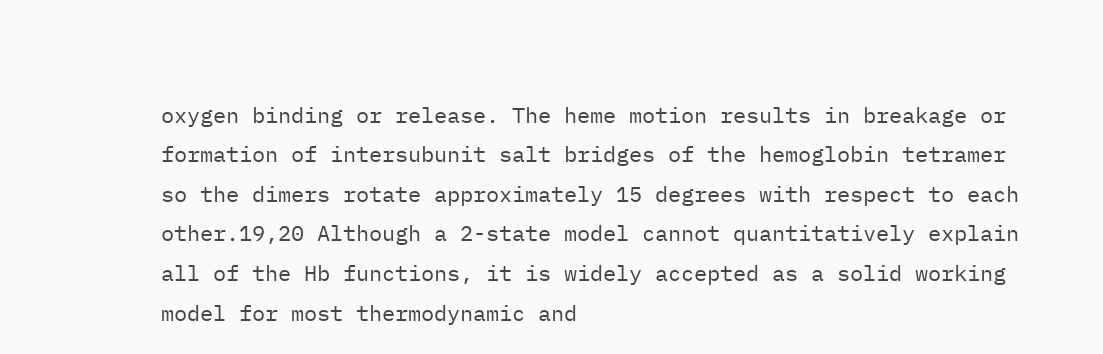oxygen binding or release. The heme motion results in breakage or formation of intersubunit salt bridges of the hemoglobin tetramer so the dimers rotate approximately 15 degrees with respect to each other.19,20 Although a 2-state model cannot quantitatively explain all of the Hb functions, it is widely accepted as a solid working model for most thermodynamic and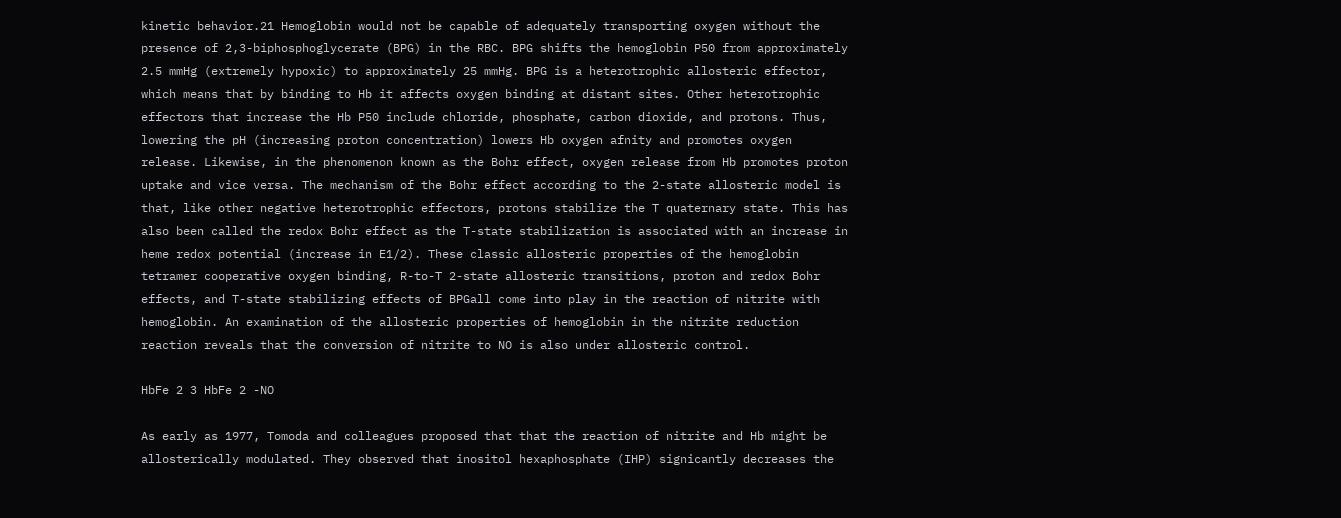kinetic behavior.21 Hemoglobin would not be capable of adequately transporting oxygen without the presence of 2,3-biphosphoglycerate (BPG) in the RBC. BPG shifts the hemoglobin P50 from approximately 2.5 mmHg (extremely hypoxic) to approximately 25 mmHg. BPG is a heterotrophic allosteric effector, which means that by binding to Hb it affects oxygen binding at distant sites. Other heterotrophic effectors that increase the Hb P50 include chloride, phosphate, carbon dioxide, and protons. Thus, lowering the pH (increasing proton concentration) lowers Hb oxygen afnity and promotes oxygen release. Likewise, in the phenomenon known as the Bohr effect, oxygen release from Hb promotes proton uptake and vice versa. The mechanism of the Bohr effect according to the 2-state allosteric model is that, like other negative heterotrophic effectors, protons stabilize the T quaternary state. This has also been called the redox Bohr effect as the T-state stabilization is associated with an increase in heme redox potential (increase in E1/2). These classic allosteric properties of the hemoglobin tetramer cooperative oxygen binding, R-to-T 2-state allosteric transitions, proton and redox Bohr effects, and T-state stabilizing effects of BPGall come into play in the reaction of nitrite with hemoglobin. An examination of the allosteric properties of hemoglobin in the nitrite reduction reaction reveals that the conversion of nitrite to NO is also under allosteric control.

HbFe 2 3 HbFe 2 -NO

As early as 1977, Tomoda and colleagues proposed that that the reaction of nitrite and Hb might be allosterically modulated. They observed that inositol hexaphosphate (IHP) signicantly decreases the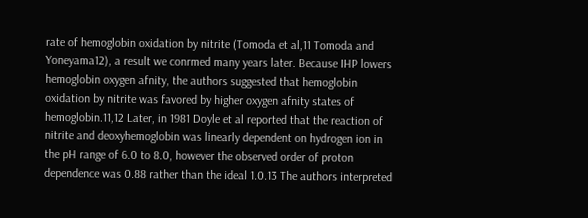rate of hemoglobin oxidation by nitrite (Tomoda et al,11 Tomoda and Yoneyama12), a result we conrmed many years later. Because IHP lowers hemoglobin oxygen afnity, the authors suggested that hemoglobin oxidation by nitrite was favored by higher oxygen afnity states of hemoglobin.11,12 Later, in 1981 Doyle et al reported that the reaction of nitrite and deoxyhemoglobin was linearly dependent on hydrogen ion in the pH range of 6.0 to 8.0, however the observed order of proton dependence was 0.88 rather than the ideal 1.0.13 The authors interpreted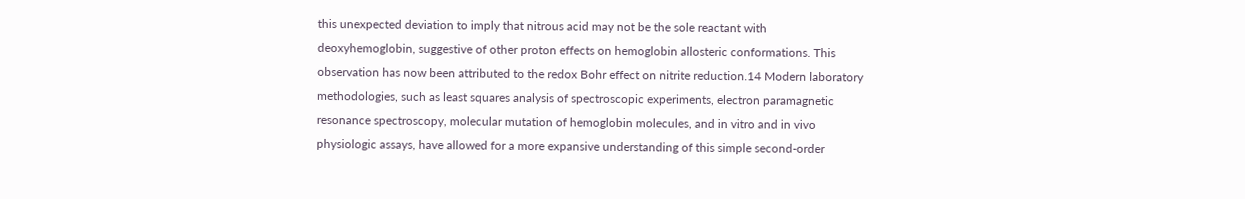this unexpected deviation to imply that nitrous acid may not be the sole reactant with deoxyhemoglobin, suggestive of other proton effects on hemoglobin allosteric conformations. This observation has now been attributed to the redox Bohr effect on nitrite reduction.14 Modern laboratory methodologies, such as least squares analysis of spectroscopic experiments, electron paramagnetic resonance spectroscopy, molecular mutation of hemoglobin molecules, and in vitro and in vivo physiologic assays, have allowed for a more expansive understanding of this simple second-order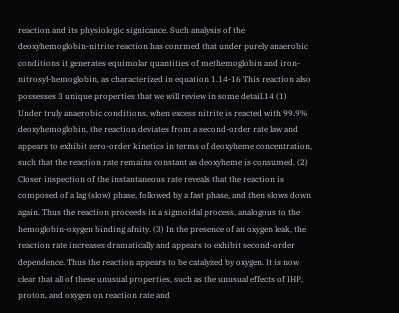reaction and its physiologic signicance. Such analysis of the deoxyhemoglobin-nitrite reaction has conrmed that under purely anaerobic conditions it generates equimolar quantities of methemoglobin and iron-nitrosyl-hemoglobin, as characterized in equation 1.14-16 This reaction also possesses 3 unique properties that we will review in some detail.14 (1) Under truly anaerobic conditions, when excess nitrite is reacted with 99.9% deoxyhemoglobin, the reaction deviates from a second-order rate law and appears to exhibit zero-order kinetics in terms of deoxyheme concentration, such that the reaction rate remains constant as deoxyheme is consumed. (2) Closer inspection of the instantaneous rate reveals that the reaction is composed of a lag (slow) phase, followed by a fast phase, and then slows down again. Thus the reaction proceeds in a sigmoidal process, analogous to the hemoglobin-oxygen binding afnity. (3) In the presence of an oxygen leak, the reaction rate increases dramatically and appears to exhibit second-order dependence. Thus the reaction appears to be catalyzed by oxygen. It is now clear that all of these unusual properties, such as the unusual effects of IHP, proton, and oxygen on reaction rate and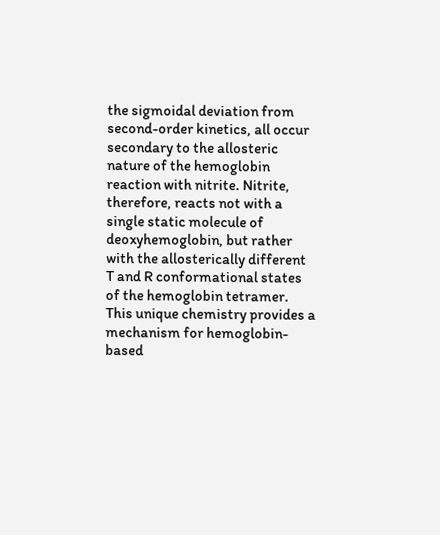the sigmoidal deviation from second-order kinetics, all occur secondary to the allosteric nature of the hemoglobin reaction with nitrite. Nitrite, therefore, reacts not with a single static molecule of deoxyhemoglobin, but rather with the allosterically different T and R conformational states of the hemoglobin tetramer. This unique chemistry provides a mechanism for hemoglobin-based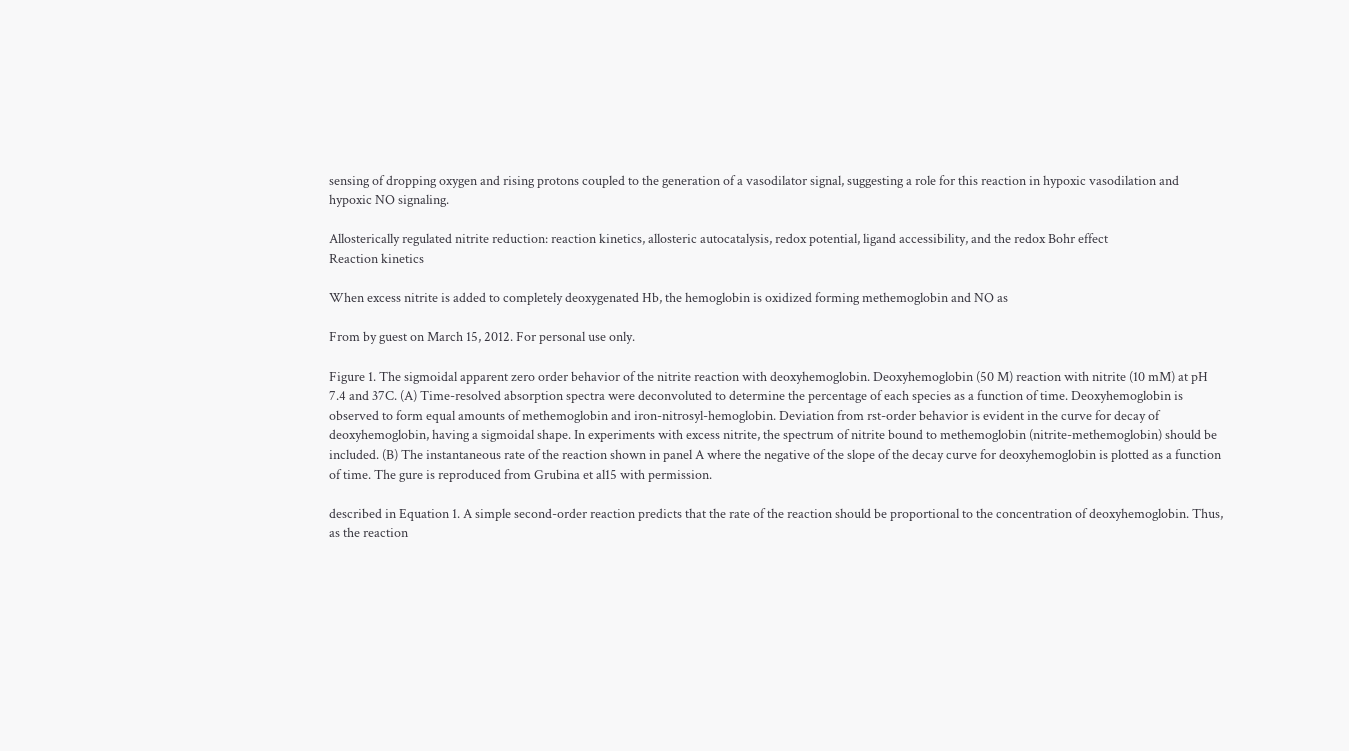sensing of dropping oxygen and rising protons coupled to the generation of a vasodilator signal, suggesting a role for this reaction in hypoxic vasodilation and hypoxic NO signaling.

Allosterically regulated nitrite reduction: reaction kinetics, allosteric autocatalysis, redox potential, ligand accessibility, and the redox Bohr effect
Reaction kinetics

When excess nitrite is added to completely deoxygenated Hb, the hemoglobin is oxidized forming methemoglobin and NO as

From by guest on March 15, 2012. For personal use only.

Figure 1. The sigmoidal apparent zero order behavior of the nitrite reaction with deoxyhemoglobin. Deoxyhemoglobin (50 M) reaction with nitrite (10 mM) at pH 7.4 and 37C. (A) Time-resolved absorption spectra were deconvoluted to determine the percentage of each species as a function of time. Deoxyhemoglobin is observed to form equal amounts of methemoglobin and iron-nitrosyl-hemoglobin. Deviation from rst-order behavior is evident in the curve for decay of deoxyhemoglobin, having a sigmoidal shape. In experiments with excess nitrite, the spectrum of nitrite bound to methemoglobin (nitrite-methemoglobin) should be included. (B) The instantaneous rate of the reaction shown in panel A where the negative of the slope of the decay curve for deoxyhemoglobin is plotted as a function of time. The gure is reproduced from Grubina et al15 with permission.

described in Equation 1. A simple second-order reaction predicts that the rate of the reaction should be proportional to the concentration of deoxyhemoglobin. Thus, as the reaction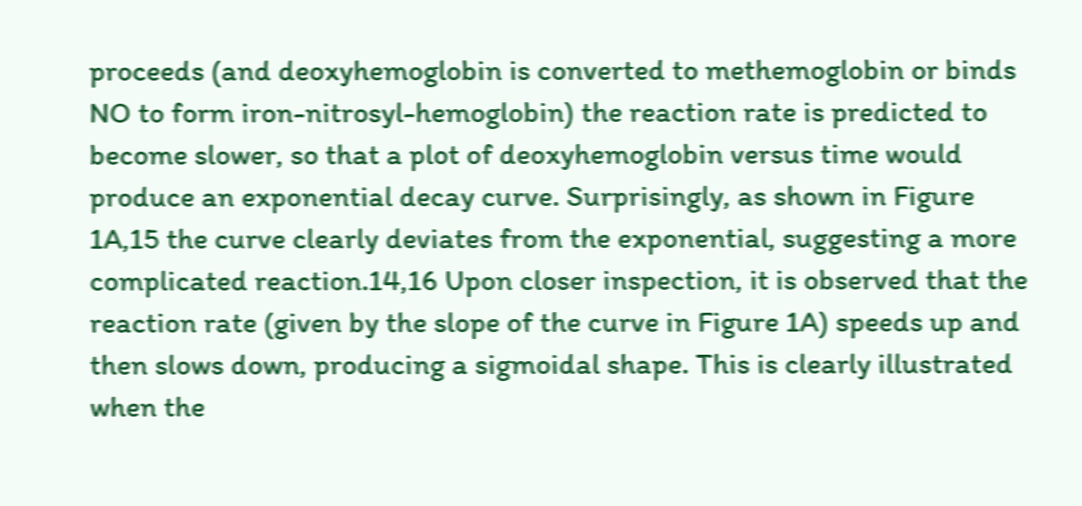proceeds (and deoxyhemoglobin is converted to methemoglobin or binds NO to form iron-nitrosyl-hemoglobin) the reaction rate is predicted to become slower, so that a plot of deoxyhemoglobin versus time would produce an exponential decay curve. Surprisingly, as shown in Figure 1A,15 the curve clearly deviates from the exponential, suggesting a more complicated reaction.14,16 Upon closer inspection, it is observed that the reaction rate (given by the slope of the curve in Figure 1A) speeds up and then slows down, producing a sigmoidal shape. This is clearly illustrated when the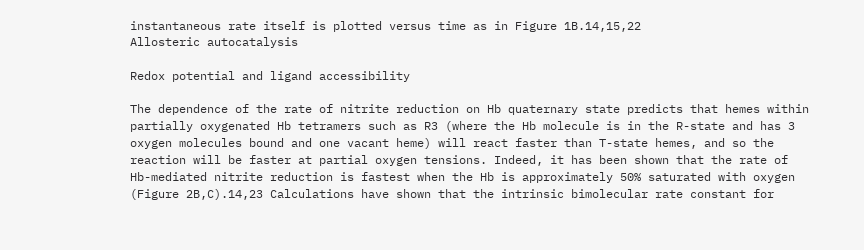instantaneous rate itself is plotted versus time as in Figure 1B.14,15,22
Allosteric autocatalysis

Redox potential and ligand accessibility

The dependence of the rate of nitrite reduction on Hb quaternary state predicts that hemes within partially oxygenated Hb tetramers such as R3 (where the Hb molecule is in the R-state and has 3 oxygen molecules bound and one vacant heme) will react faster than T-state hemes, and so the reaction will be faster at partial oxygen tensions. Indeed, it has been shown that the rate of Hb-mediated nitrite reduction is fastest when the Hb is approximately 50% saturated with oxygen (Figure 2B,C).14,23 Calculations have shown that the intrinsic bimolecular rate constant for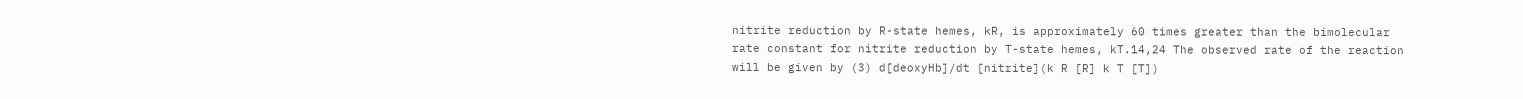nitrite reduction by R-state hemes, kR, is approximately 60 times greater than the bimolecular rate constant for nitrite reduction by T-state hemes, kT.14,24 The observed rate of the reaction will be given by (3) d[deoxyHb]/dt [nitrite](k R [R] k T [T])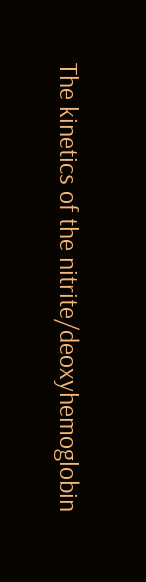The kinetics of the nitrite/deoxyhemoglobin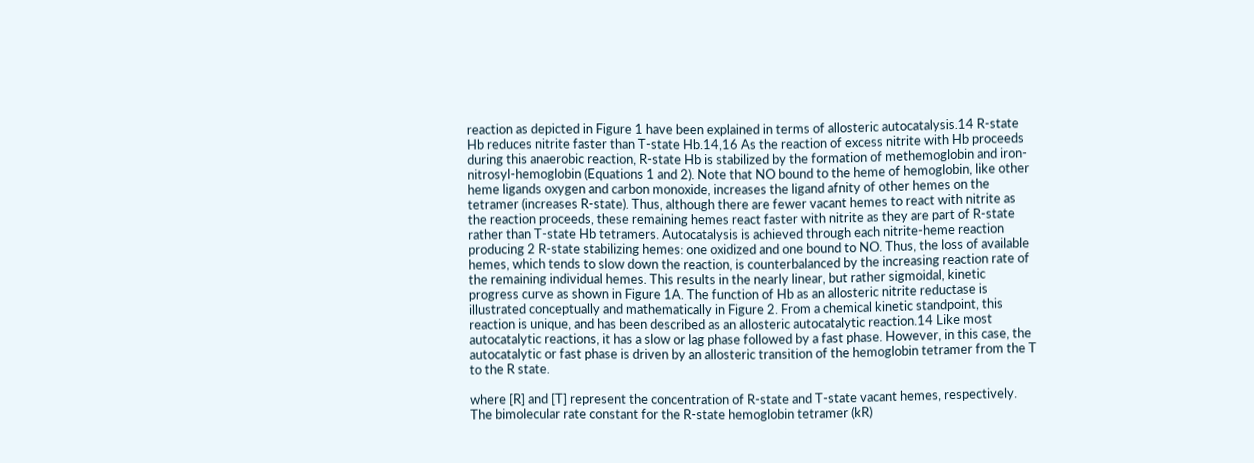reaction as depicted in Figure 1 have been explained in terms of allosteric autocatalysis.14 R-state Hb reduces nitrite faster than T-state Hb.14,16 As the reaction of excess nitrite with Hb proceeds during this anaerobic reaction, R-state Hb is stabilized by the formation of methemoglobin and iron-nitrosyl-hemoglobin (Equations 1 and 2). Note that NO bound to the heme of hemoglobin, like other heme ligands oxygen and carbon monoxide, increases the ligand afnity of other hemes on the tetramer (increases R-state). Thus, although there are fewer vacant hemes to react with nitrite as the reaction proceeds, these remaining hemes react faster with nitrite as they are part of R-state rather than T-state Hb tetramers. Autocatalysis is achieved through each nitrite-heme reaction producing 2 R-state stabilizing hemes: one oxidized and one bound to NO. Thus, the loss of available hemes, which tends to slow down the reaction, is counterbalanced by the increasing reaction rate of the remaining individual hemes. This results in the nearly linear, but rather sigmoidal, kinetic progress curve as shown in Figure 1A. The function of Hb as an allosteric nitrite reductase is illustrated conceptually and mathematically in Figure 2. From a chemical kinetic standpoint, this reaction is unique, and has been described as an allosteric autocatalytic reaction.14 Like most autocatalytic reactions, it has a slow or lag phase followed by a fast phase. However, in this case, the autocatalytic or fast phase is driven by an allosteric transition of the hemoglobin tetramer from the T to the R state.

where [R] and [T] represent the concentration of R-state and T-state vacant hemes, respectively. The bimolecular rate constant for the R-state hemoglobin tetramer (kR)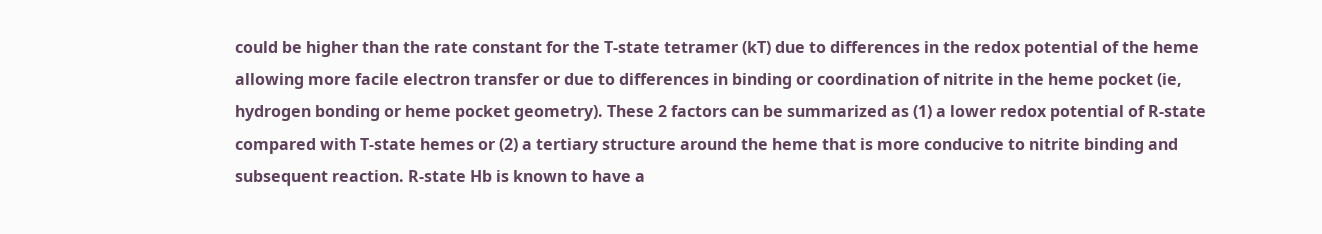could be higher than the rate constant for the T-state tetramer (kT) due to differences in the redox potential of the heme allowing more facile electron transfer or due to differences in binding or coordination of nitrite in the heme pocket (ie, hydrogen bonding or heme pocket geometry). These 2 factors can be summarized as (1) a lower redox potential of R-state compared with T-state hemes or (2) a tertiary structure around the heme that is more conducive to nitrite binding and subsequent reaction. R-state Hb is known to have a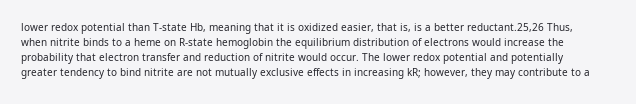lower redox potential than T-state Hb, meaning that it is oxidized easier, that is, is a better reductant.25,26 Thus, when nitrite binds to a heme on R-state hemoglobin the equilibrium distribution of electrons would increase the probability that electron transfer and reduction of nitrite would occur. The lower redox potential and potentially greater tendency to bind nitrite are not mutually exclusive effects in increasing kR; however, they may contribute to a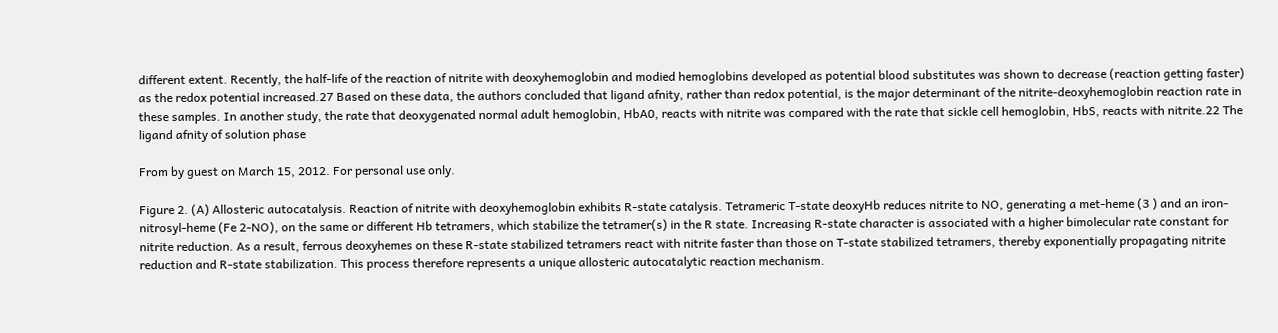different extent. Recently, the half-life of the reaction of nitrite with deoxyhemoglobin and modied hemoglobins developed as potential blood substitutes was shown to decrease (reaction getting faster) as the redox potential increased.27 Based on these data, the authors concluded that ligand afnity, rather than redox potential, is the major determinant of the nitrite-deoxyhemoglobin reaction rate in these samples. In another study, the rate that deoxygenated normal adult hemoglobin, HbA0, reacts with nitrite was compared with the rate that sickle cell hemoglobin, HbS, reacts with nitrite.22 The ligand afnity of solution phase

From by guest on March 15, 2012. For personal use only.

Figure 2. (A) Allosteric autocatalysis. Reaction of nitrite with deoxyhemoglobin exhibits R-state catalysis. Tetrameric T-state deoxyHb reduces nitrite to NO, generating a met-heme (3 ) and an iron-nitrosyl-heme (Fe 2-NO), on the same or different Hb tetramers, which stabilize the tetramer(s) in the R state. Increasing R-state character is associated with a higher bimolecular rate constant for nitrite reduction. As a result, ferrous deoxyhemes on these R-state stabilized tetramers react with nitrite faster than those on T-state stabilized tetramers, thereby exponentially propagating nitrite reduction and R-state stabilization. This process therefore represents a unique allosteric autocatalytic reaction mechanism.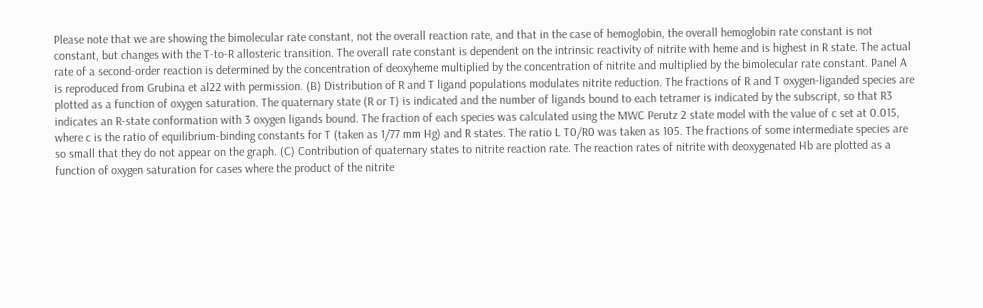Please note that we are showing the bimolecular rate constant, not the overall reaction rate, and that in the case of hemoglobin, the overall hemoglobin rate constant is not constant, but changes with the T-to-R allosteric transition. The overall rate constant is dependent on the intrinsic reactivity of nitrite with heme and is highest in R state. The actual rate of a second-order reaction is determined by the concentration of deoxyheme multiplied by the concentration of nitrite and multiplied by the bimolecular rate constant. Panel A is reproduced from Grubina et al22 with permission. (B) Distribution of R and T ligand populations modulates nitrite reduction. The fractions of R and T oxygen-liganded species are plotted as a function of oxygen saturation. The quaternary state (R or T) is indicated and the number of ligands bound to each tetramer is indicated by the subscript, so that R3 indicates an R-state conformation with 3 oxygen ligands bound. The fraction of each species was calculated using the MWC Perutz 2 state model with the value of c set at 0.015, where c is the ratio of equilibrium-binding constants for T (taken as 1/77 mm Hg) and R states. The ratio L T0/R0 was taken as 105. The fractions of some intermediate species are so small that they do not appear on the graph. (C) Contribution of quaternary states to nitrite reaction rate. The reaction rates of nitrite with deoxygenated Hb are plotted as a function of oxygen saturation for cases where the product of the nitrite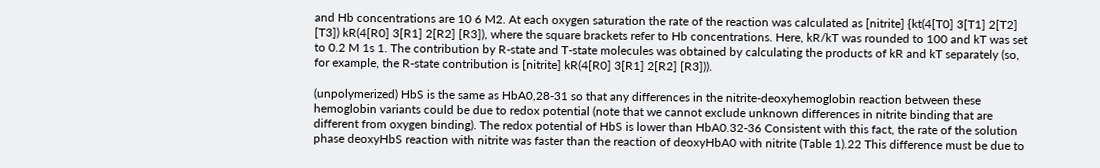and Hb concentrations are 10 6 M2. At each oxygen saturation the rate of the reaction was calculated as [nitrite] {kt(4[T0] 3[T1] 2[T2] [T3]) kR(4[R0] 3[R1] 2[R2] [R3]), where the square brackets refer to Hb concentrations. Here, kR/kT was rounded to 100 and kT was set to 0.2 M 1s 1. The contribution by R-state and T-state molecules was obtained by calculating the products of kR and kT separately (so, for example, the R-state contribution is [nitrite] kR(4[R0] 3[R1] 2[R2] [R3])).

(unpolymerized) HbS is the same as HbA0,28-31 so that any differences in the nitrite-deoxyhemoglobin reaction between these hemoglobin variants could be due to redox potential (note that we cannot exclude unknown differences in nitrite binding that are different from oxygen binding). The redox potential of HbS is lower than HbA0.32-36 Consistent with this fact, the rate of the solution phase deoxyHbS reaction with nitrite was faster than the reaction of deoxyHbA0 with nitrite (Table 1).22 This difference must be due to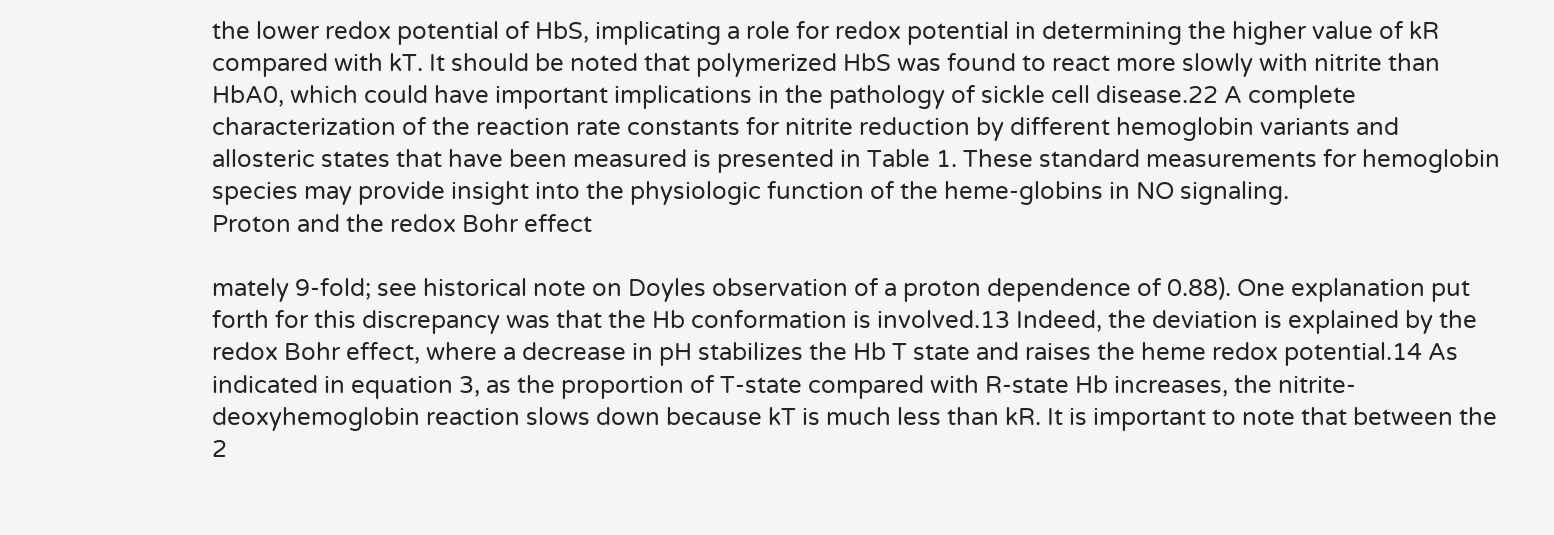the lower redox potential of HbS, implicating a role for redox potential in determining the higher value of kR compared with kT. It should be noted that polymerized HbS was found to react more slowly with nitrite than HbA0, which could have important implications in the pathology of sickle cell disease.22 A complete characterization of the reaction rate constants for nitrite reduction by different hemoglobin variants and allosteric states that have been measured is presented in Table 1. These standard measurements for hemoglobin species may provide insight into the physiologic function of the heme-globins in NO signaling.
Proton and the redox Bohr effect

mately 9-fold; see historical note on Doyles observation of a proton dependence of 0.88). One explanation put forth for this discrepancy was that the Hb conformation is involved.13 Indeed, the deviation is explained by the redox Bohr effect, where a decrease in pH stabilizes the Hb T state and raises the heme redox potential.14 As indicated in equation 3, as the proportion of T-state compared with R-state Hb increases, the nitrite-deoxyhemoglobin reaction slows down because kT is much less than kR. It is important to note that between the 2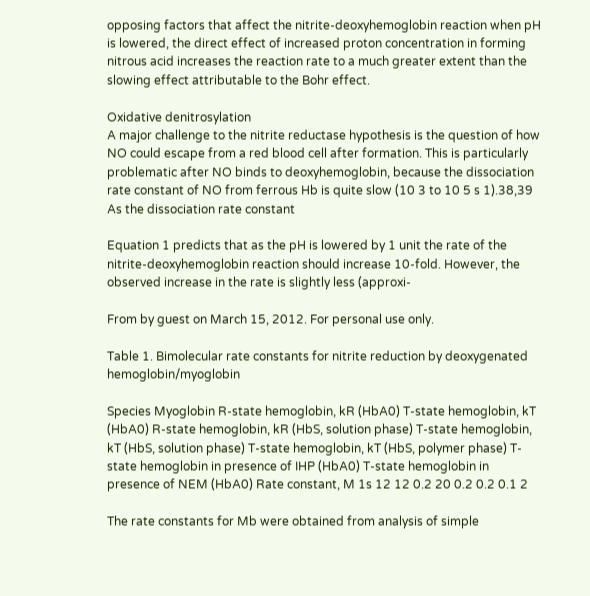opposing factors that affect the nitrite-deoxyhemoglobin reaction when pH is lowered, the direct effect of increased proton concentration in forming nitrous acid increases the reaction rate to a much greater extent than the slowing effect attributable to the Bohr effect.

Oxidative denitrosylation
A major challenge to the nitrite reductase hypothesis is the question of how NO could escape from a red blood cell after formation. This is particularly problematic after NO binds to deoxyhemoglobin, because the dissociation rate constant of NO from ferrous Hb is quite slow (10 3 to 10 5 s 1).38,39 As the dissociation rate constant

Equation 1 predicts that as the pH is lowered by 1 unit the rate of the nitrite-deoxyhemoglobin reaction should increase 10-fold. However, the observed increase in the rate is slightly less (approxi-

From by guest on March 15, 2012. For personal use only.

Table 1. Bimolecular rate constants for nitrite reduction by deoxygenated hemoglobin/myoglobin

Species Myoglobin R-state hemoglobin, kR (HbA0) T-state hemoglobin, kT (HbA0) R-state hemoglobin, kR (HbS, solution phase) T-state hemoglobin, kT (HbS, solution phase) T-state hemoglobin, kT (HbS, polymer phase) T-state hemoglobin in presence of IHP (HbA0) T-state hemoglobin in presence of NEM (HbA0) Rate constant, M 1s 12 12 0.2 20 0.2 0.2 0.1 2

The rate constants for Mb were obtained from analysis of simple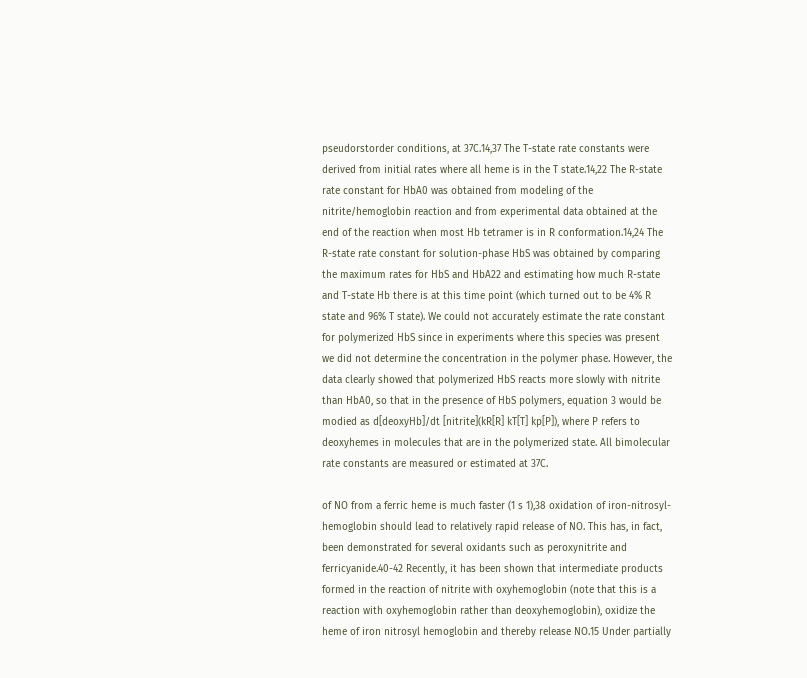pseudorstorder conditions, at 37C.14,37 The T-state rate constants were derived from initial rates where all heme is in the T state.14,22 The R-state rate constant for HbA0 was obtained from modeling of the nitrite/hemoglobin reaction and from experimental data obtained at the end of the reaction when most Hb tetramer is in R conformation.14,24 The R-state rate constant for solution-phase HbS was obtained by comparing the maximum rates for HbS and HbA22 and estimating how much R-state and T-state Hb there is at this time point (which turned out to be 4% R state and 96% T state). We could not accurately estimate the rate constant for polymerized HbS since in experiments where this species was present we did not determine the concentration in the polymer phase. However, the data clearly showed that polymerized HbS reacts more slowly with nitrite than HbA0, so that in the presence of HbS polymers, equation 3 would be modied as d[deoxyHb]/dt [nitrite](kR[R] kT[T] kp[P]), where P refers to deoxyhemes in molecules that are in the polymerized state. All bimolecular rate constants are measured or estimated at 37C.

of NO from a ferric heme is much faster (1 s 1),38 oxidation of iron-nitrosyl-hemoglobin should lead to relatively rapid release of NO. This has, in fact, been demonstrated for several oxidants such as peroxynitrite and ferricyanide.40-42 Recently, it has been shown that intermediate products formed in the reaction of nitrite with oxyhemoglobin (note that this is a reaction with oxyhemoglobin rather than deoxyhemoglobin), oxidize the heme of iron nitrosyl hemoglobin and thereby release NO.15 Under partially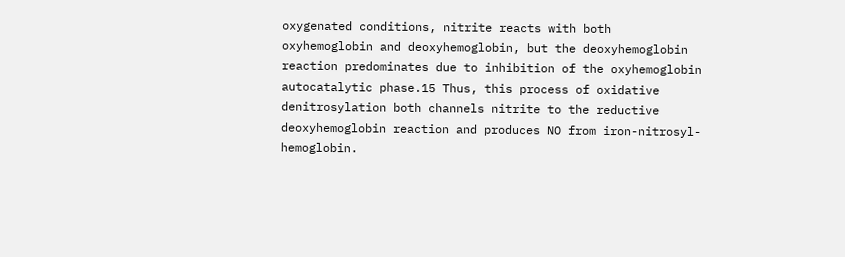oxygenated conditions, nitrite reacts with both oxyhemoglobin and deoxyhemoglobin, but the deoxyhemoglobin reaction predominates due to inhibition of the oxyhemoglobin autocatalytic phase.15 Thus, this process of oxidative denitrosylation both channels nitrite to the reductive deoxyhemoglobin reaction and produces NO from iron-nitrosyl-hemoglobin.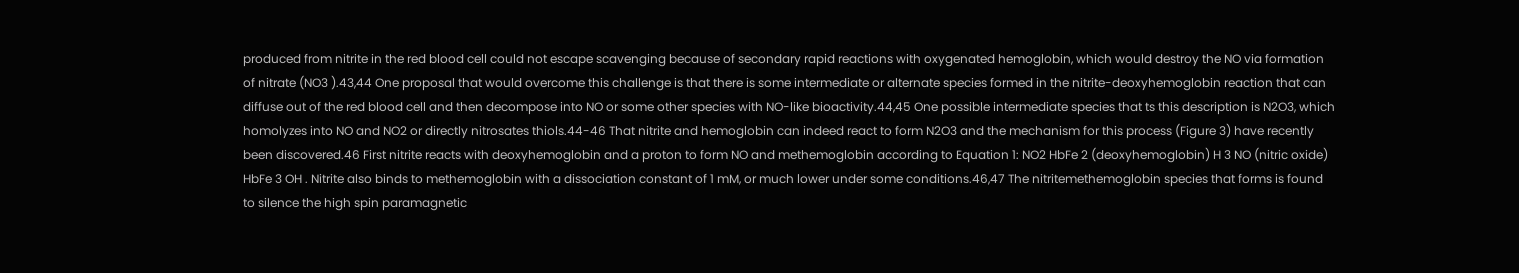produced from nitrite in the red blood cell could not escape scavenging because of secondary rapid reactions with oxygenated hemoglobin, which would destroy the NO via formation of nitrate (NO3 ).43,44 One proposal that would overcome this challenge is that there is some intermediate or alternate species formed in the nitrite-deoxyhemoglobin reaction that can diffuse out of the red blood cell and then decompose into NO or some other species with NO-like bioactivity.44,45 One possible intermediate species that ts this description is N2O3, which homolyzes into NO and NO2 or directly nitrosates thiols.44-46 That nitrite and hemoglobin can indeed react to form N2O3 and the mechanism for this process (Figure 3) have recently been discovered.46 First nitrite reacts with deoxyhemoglobin and a proton to form NO and methemoglobin according to Equation 1: NO2 HbFe 2 (deoxyhemoglobin) H 3 NO (nitric oxide) HbFe 3 OH . Nitrite also binds to methemoglobin with a dissociation constant of 1 mM, or much lower under some conditions.46,47 The nitritemethemoglobin species that forms is found to silence the high spin paramagnetic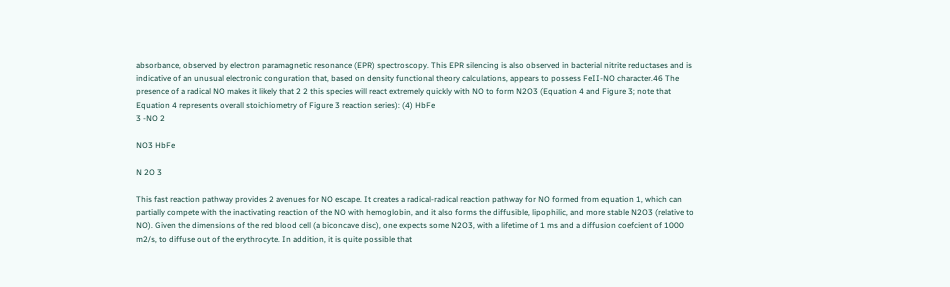absorbance, observed by electron paramagnetic resonance (EPR) spectroscopy. This EPR silencing is also observed in bacterial nitrite reductases and is indicative of an unusual electronic conguration that, based on density functional theory calculations, appears to possess FeII-NO character.46 The presence of a radical NO makes it likely that 2 2 this species will react extremely quickly with NO to form N2O3 (Equation 4 and Figure 3; note that Equation 4 represents overall stoichiometry of Figure 3 reaction series): (4) HbFe
3 -NO 2

NO3 HbFe

N 2O 3

This fast reaction pathway provides 2 avenues for NO escape. It creates a radical-radical reaction pathway for NO formed from equation 1, which can partially compete with the inactivating reaction of the NO with hemoglobin, and it also forms the diffusible, lipophilic, and more stable N2O3 (relative to NO). Given the dimensions of the red blood cell (a biconcave disc), one expects some N2O3, with a lifetime of 1 ms and a diffusion coefcient of 1000 m2/s, to diffuse out of the erythrocyte. In addition, it is quite possible that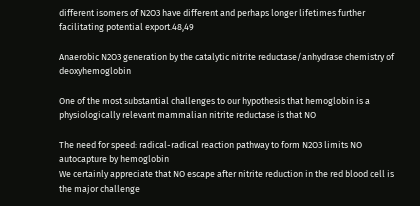different isomers of N2O3 have different and perhaps longer lifetimes further facilitating potential export.48,49

Anaerobic N2O3 generation by the catalytic nitrite reductase/anhydrase chemistry of deoxyhemoglobin

One of the most substantial challenges to our hypothesis that hemoglobin is a physiologically relevant mammalian nitrite reductase is that NO

The need for speed: radical-radical reaction pathway to form N2O3 limits NO autocapture by hemoglobin
We certainly appreciate that NO escape after nitrite reduction in the red blood cell is the major challenge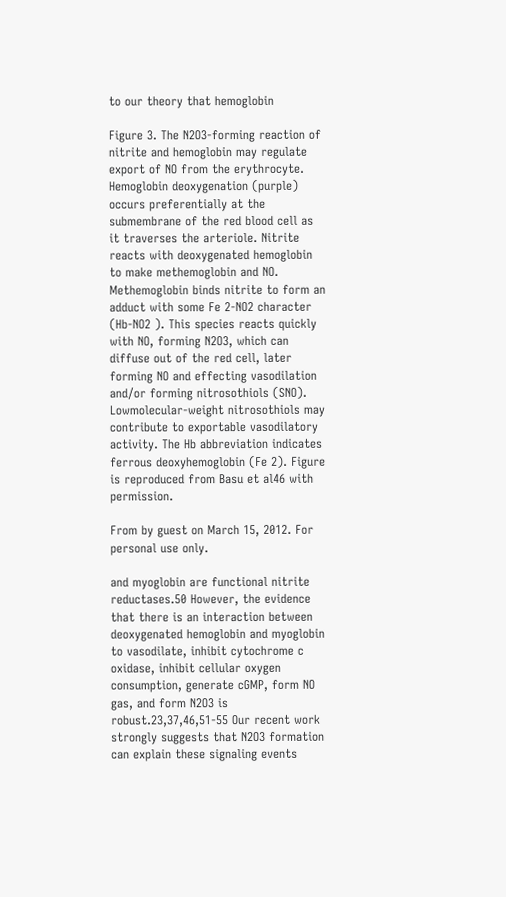to our theory that hemoglobin

Figure 3. The N2O3-forming reaction of nitrite and hemoglobin may regulate export of NO from the erythrocyte. Hemoglobin deoxygenation (purple) occurs preferentially at the submembrane of the red blood cell as it traverses the arteriole. Nitrite reacts with deoxygenated hemoglobin to make methemoglobin and NO. Methemoglobin binds nitrite to form an adduct with some Fe 2-NO2 character (Hb-NO2 ). This species reacts quickly with NO, forming N2O3, which can diffuse out of the red cell, later forming NO and effecting vasodilation and/or forming nitrosothiols (SNO). Lowmolecular-weight nitrosothiols may contribute to exportable vasodilatory activity. The Hb abbreviation indicates ferrous deoxyhemoglobin (Fe 2). Figure is reproduced from Basu et al46 with permission.

From by guest on March 15, 2012. For personal use only.

and myoglobin are functional nitrite reductases.50 However, the evidence that there is an interaction between deoxygenated hemoglobin and myoglobin to vasodilate, inhibit cytochrome c oxidase, inhibit cellular oxygen consumption, generate cGMP, form NO gas, and form N2O3 is robust.23,37,46,51-55 Our recent work strongly suggests that N2O3 formation can explain these signaling events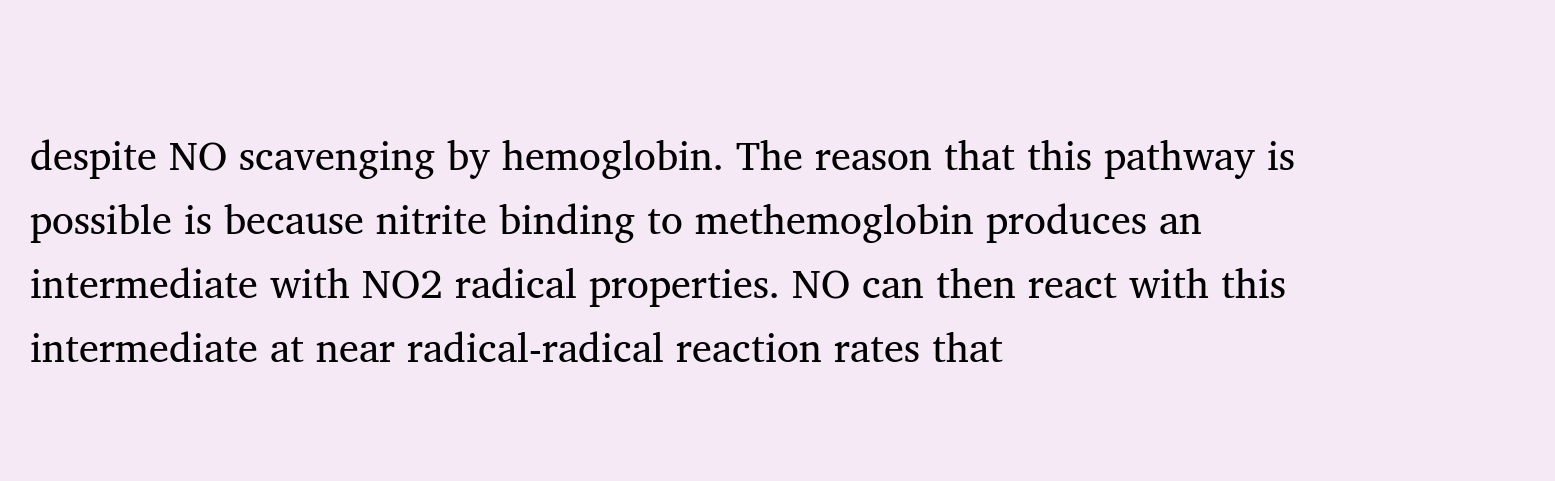despite NO scavenging by hemoglobin. The reason that this pathway is possible is because nitrite binding to methemoglobin produces an intermediate with NO2 radical properties. NO can then react with this intermediate at near radical-radical reaction rates that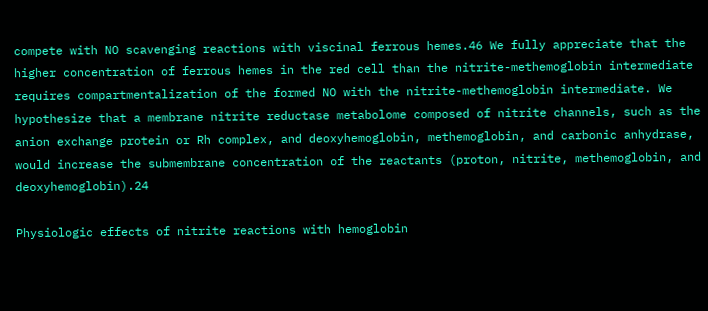compete with NO scavenging reactions with viscinal ferrous hemes.46 We fully appreciate that the higher concentration of ferrous hemes in the red cell than the nitrite-methemoglobin intermediate requires compartmentalization of the formed NO with the nitrite-methemoglobin intermediate. We hypothesize that a membrane nitrite reductase metabolome composed of nitrite channels, such as the anion exchange protein or Rh complex, and deoxyhemoglobin, methemoglobin, and carbonic anhydrase, would increase the submembrane concentration of the reactants (proton, nitrite, methemoglobin, and deoxyhemoglobin).24

Physiologic effects of nitrite reactions with hemoglobin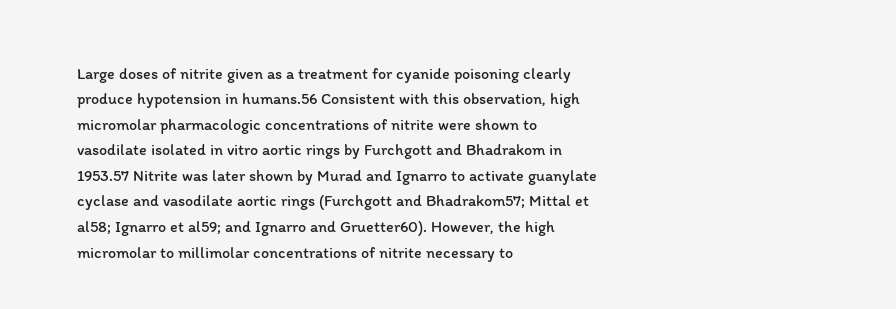Large doses of nitrite given as a treatment for cyanide poisoning clearly produce hypotension in humans.56 Consistent with this observation, high micromolar pharmacologic concentrations of nitrite were shown to vasodilate isolated in vitro aortic rings by Furchgott and Bhadrakom in 1953.57 Nitrite was later shown by Murad and Ignarro to activate guanylate cyclase and vasodilate aortic rings (Furchgott and Bhadrakom57; Mittal et al58; Ignarro et al59; and Ignarro and Gruetter60). However, the high micromolar to millimolar concentrations of nitrite necessary to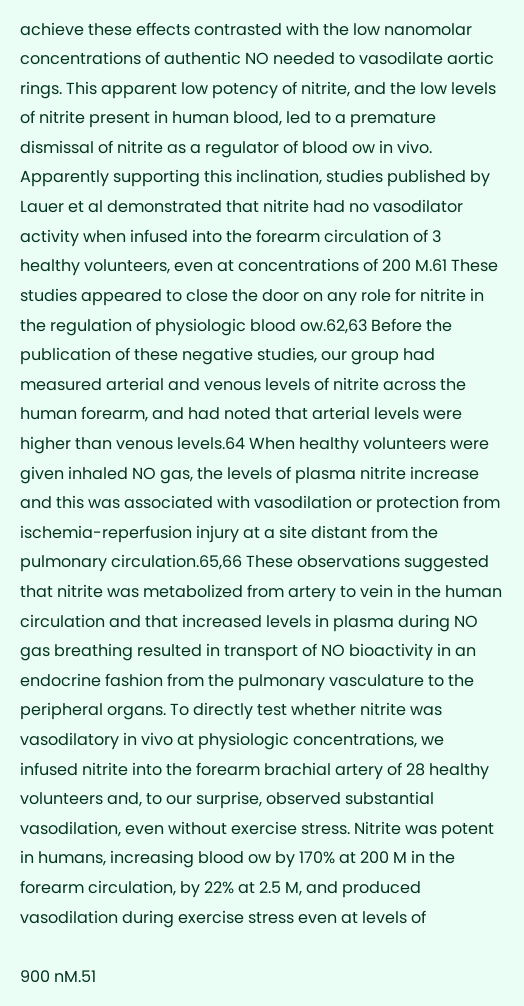achieve these effects contrasted with the low nanomolar concentrations of authentic NO needed to vasodilate aortic rings. This apparent low potency of nitrite, and the low levels of nitrite present in human blood, led to a premature dismissal of nitrite as a regulator of blood ow in vivo. Apparently supporting this inclination, studies published by Lauer et al demonstrated that nitrite had no vasodilator activity when infused into the forearm circulation of 3 healthy volunteers, even at concentrations of 200 M.61 These studies appeared to close the door on any role for nitrite in the regulation of physiologic blood ow.62,63 Before the publication of these negative studies, our group had measured arterial and venous levels of nitrite across the human forearm, and had noted that arterial levels were higher than venous levels.64 When healthy volunteers were given inhaled NO gas, the levels of plasma nitrite increase and this was associated with vasodilation or protection from ischemia-reperfusion injury at a site distant from the pulmonary circulation.65,66 These observations suggested that nitrite was metabolized from artery to vein in the human circulation and that increased levels in plasma during NO gas breathing resulted in transport of NO bioactivity in an endocrine fashion from the pulmonary vasculature to the peripheral organs. To directly test whether nitrite was vasodilatory in vivo at physiologic concentrations, we infused nitrite into the forearm brachial artery of 28 healthy volunteers and, to our surprise, observed substantial vasodilation, even without exercise stress. Nitrite was potent in humans, increasing blood ow by 170% at 200 M in the forearm circulation, by 22% at 2.5 M, and produced vasodilation during exercise stress even at levels of

900 nM.51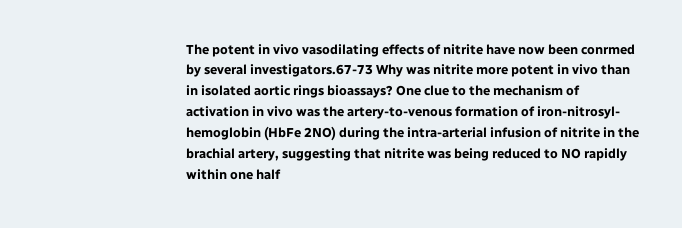The potent in vivo vasodilating effects of nitrite have now been conrmed by several investigators.67-73 Why was nitrite more potent in vivo than in isolated aortic rings bioassays? One clue to the mechanism of activation in vivo was the artery-to-venous formation of iron-nitrosyl-hemoglobin (HbFe 2NO) during the intra-arterial infusion of nitrite in the brachial artery, suggesting that nitrite was being reduced to NO rapidly within one half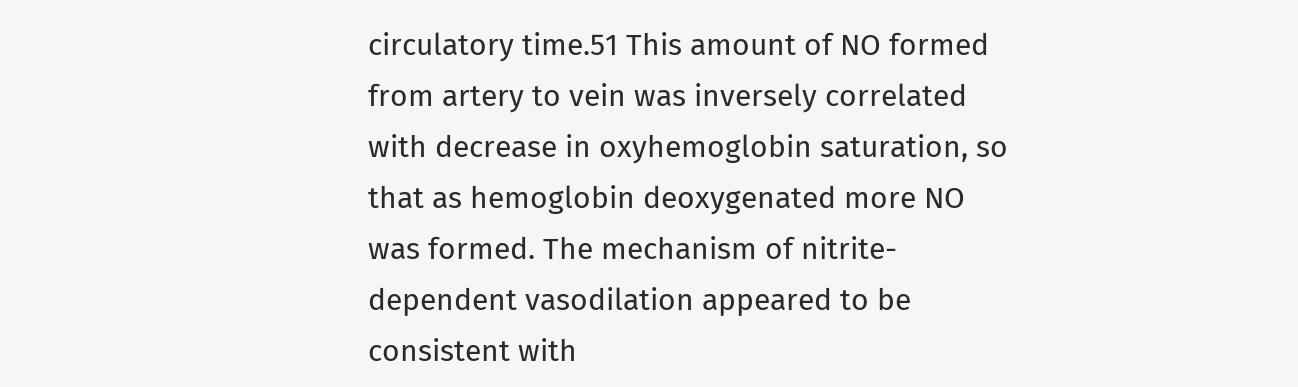circulatory time.51 This amount of NO formed from artery to vein was inversely correlated with decrease in oxyhemoglobin saturation, so that as hemoglobin deoxygenated more NO was formed. The mechanism of nitrite-dependent vasodilation appeared to be consistent with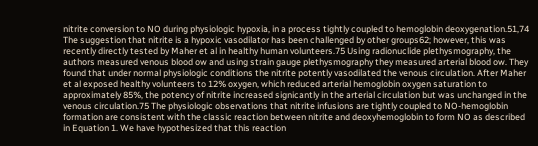nitrite conversion to NO during physiologic hypoxia, in a process tightly coupled to hemoglobin deoxygenation.51,74 The suggestion that nitrite is a hypoxic vasodilator has been challenged by other groups62; however, this was recently directly tested by Maher et al in healthy human volunteers.75 Using radionuclide plethysmography, the authors measured venous blood ow and using strain gauge plethysmography they measured arterial blood ow. They found that under normal physiologic conditions the nitrite potently vasodilated the venous circulation. After Maher et al exposed healthy volunteers to 12% oxygen, which reduced arterial hemoglobin oxygen saturation to approximately 85%, the potency of nitrite increased signicantly in the arterial circulation but was unchanged in the venous circulation.75 The physiologic observations that nitrite infusions are tightly coupled to NO-hemoglobin formation are consistent with the classic reaction between nitrite and deoxyhemoglobin to form NO as described in Equation 1. We have hypothesized that this reaction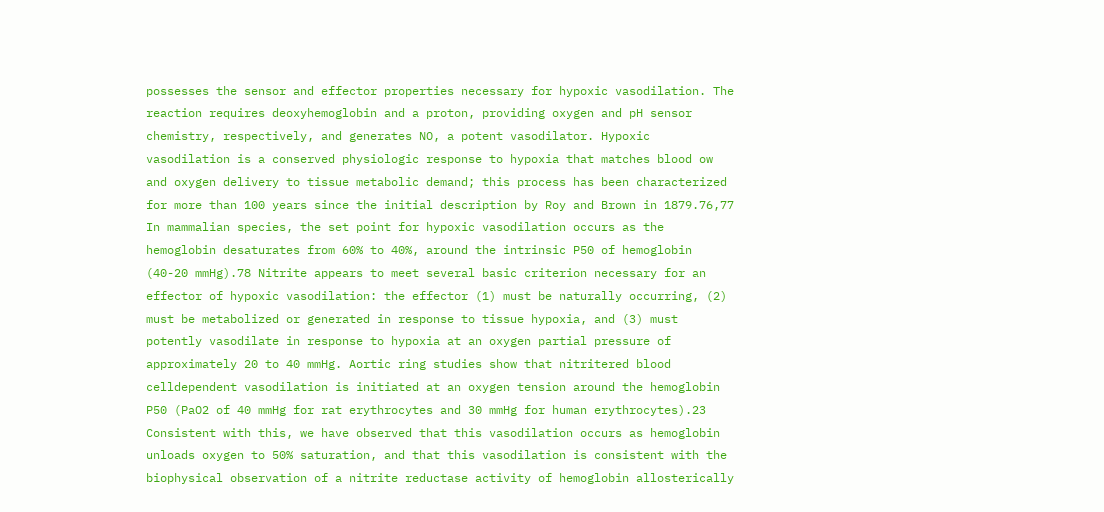possesses the sensor and effector properties necessary for hypoxic vasodilation. The reaction requires deoxyhemoglobin and a proton, providing oxygen and pH sensor chemistry, respectively, and generates NO, a potent vasodilator. Hypoxic vasodilation is a conserved physiologic response to hypoxia that matches blood ow and oxygen delivery to tissue metabolic demand; this process has been characterized for more than 100 years since the initial description by Roy and Brown in 1879.76,77 In mammalian species, the set point for hypoxic vasodilation occurs as the hemoglobin desaturates from 60% to 40%, around the intrinsic P50 of hemoglobin (40-20 mmHg).78 Nitrite appears to meet several basic criterion necessary for an effector of hypoxic vasodilation: the effector (1) must be naturally occurring, (2) must be metabolized or generated in response to tissue hypoxia, and (3) must potently vasodilate in response to hypoxia at an oxygen partial pressure of approximately 20 to 40 mmHg. Aortic ring studies show that nitritered blood celldependent vasodilation is initiated at an oxygen tension around the hemoglobin P50 (PaO2 of 40 mmHg for rat erythrocytes and 30 mmHg for human erythrocytes).23 Consistent with this, we have observed that this vasodilation occurs as hemoglobin unloads oxygen to 50% saturation, and that this vasodilation is consistent with the biophysical observation of a nitrite reductase activity of hemoglobin allosterically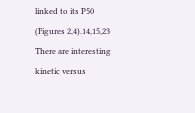linked to its P50 (Figures 2,4).14,15,23 There are interesting kinetic versus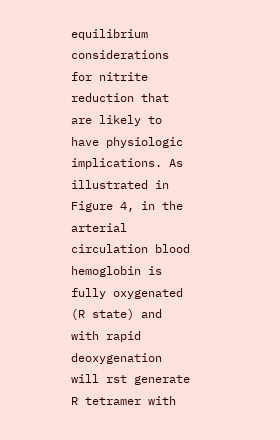equilibrium considerations for nitrite reduction that are likely to have physiologic implications. As illustrated in Figure 4, in the arterial circulation blood hemoglobin is fully oxygenated (R state) and with rapid deoxygenation will rst generate R tetramer with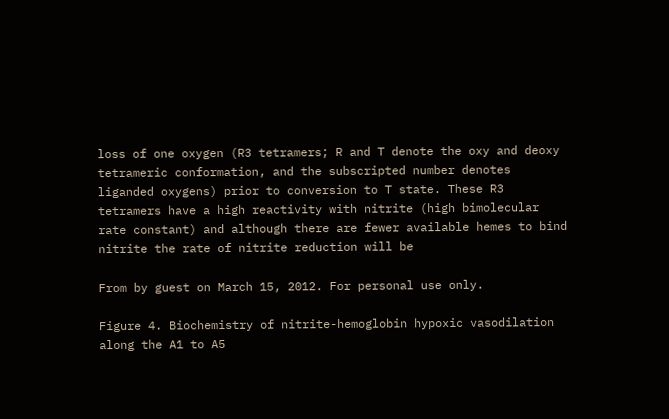loss of one oxygen (R3 tetramers; R and T denote the oxy and deoxy tetrameric conformation, and the subscripted number denotes liganded oxygens) prior to conversion to T state. These R3 tetramers have a high reactivity with nitrite (high bimolecular rate constant) and although there are fewer available hemes to bind nitrite the rate of nitrite reduction will be

From by guest on March 15, 2012. For personal use only.

Figure 4. Biochemistry of nitrite-hemoglobin hypoxic vasodilation along the A1 to A5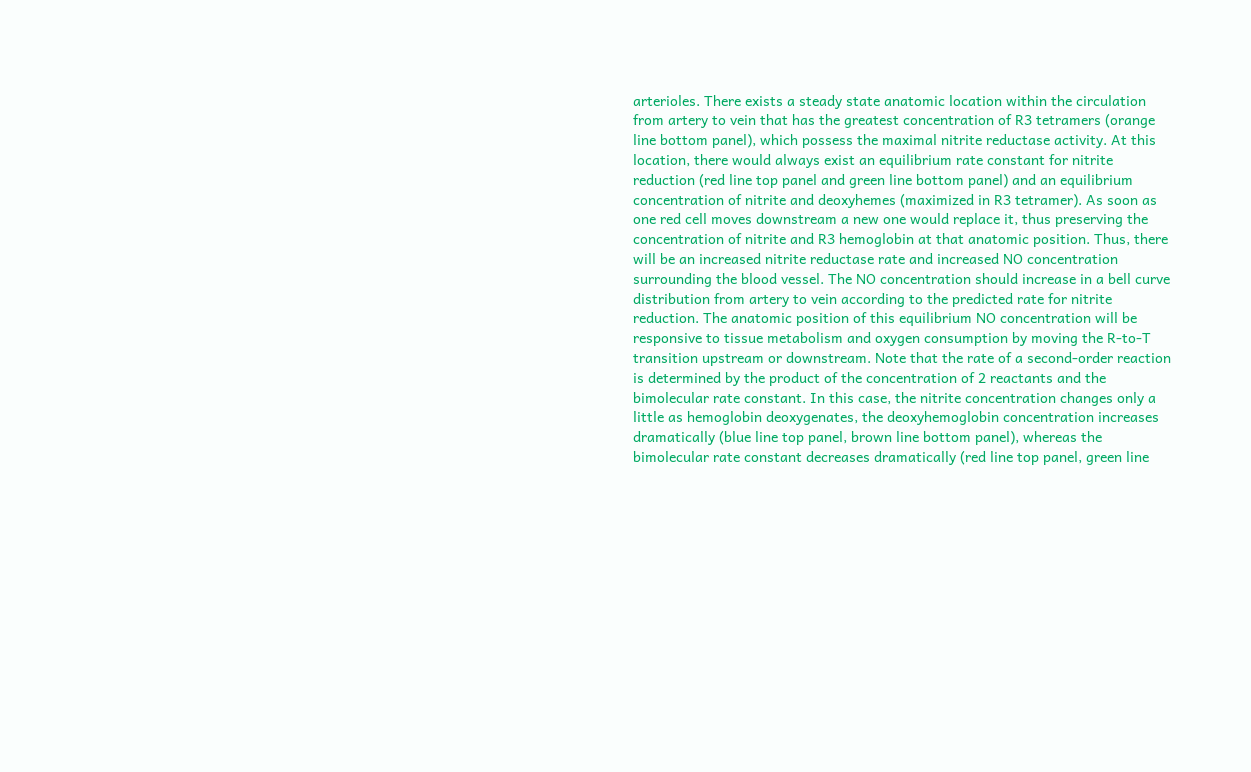arterioles. There exists a steady state anatomic location within the circulation from artery to vein that has the greatest concentration of R3 tetramers (orange line bottom panel), which possess the maximal nitrite reductase activity. At this location, there would always exist an equilibrium rate constant for nitrite reduction (red line top panel and green line bottom panel) and an equilibrium concentration of nitrite and deoxyhemes (maximized in R3 tetramer). As soon as one red cell moves downstream a new one would replace it, thus preserving the concentration of nitrite and R3 hemoglobin at that anatomic position. Thus, there will be an increased nitrite reductase rate and increased NO concentration surrounding the blood vessel. The NO concentration should increase in a bell curve distribution from artery to vein according to the predicted rate for nitrite reduction. The anatomic position of this equilibrium NO concentration will be responsive to tissue metabolism and oxygen consumption by moving the R-to-T transition upstream or downstream. Note that the rate of a second-order reaction is determined by the product of the concentration of 2 reactants and the bimolecular rate constant. In this case, the nitrite concentration changes only a little as hemoglobin deoxygenates, the deoxyhemoglobin concentration increases dramatically (blue line top panel, brown line bottom panel), whereas the bimolecular rate constant decreases dramatically (red line top panel, green line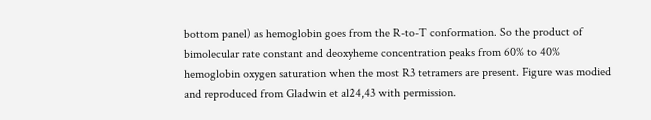bottom panel) as hemoglobin goes from the R-to-T conformation. So the product of bimolecular rate constant and deoxyheme concentration peaks from 60% to 40% hemoglobin oxygen saturation when the most R3 tetramers are present. Figure was modied and reproduced from Gladwin et al24,43 with permission.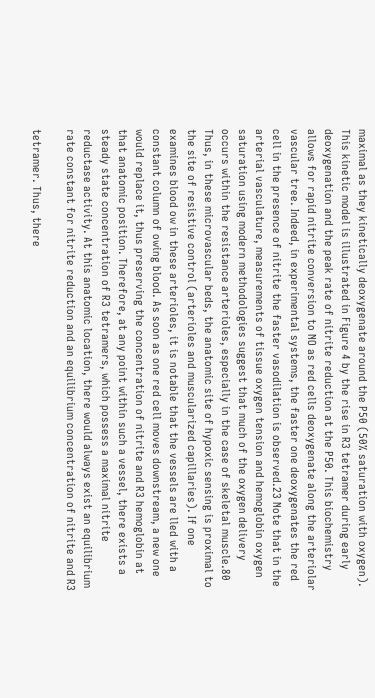maximal as they kinetically deoxygenate around the P50 (50% saturation with oxygen). This kinetic model is illustrated in Figure 4 by the rise in R3 tetramer during early deoxygenation and the peak rate of nitrite reduction at the P50. This biochemistry allows for rapid nitrite conversion to NO as red cells deoxygenate along the arteriolar vascular tree. Indeed, in experimental systems, the faster one deoxygenates the red cell in the presence of nitrite the faster vasodilation is observed.23 Note that in the arterial vasculature, measurements of tissue oxygen tension and hemoglobin oxygen saturation using modern methodologies suggest that much of the oxygen delivery occurs within the resistance arterioles, especially in the case of skeletal muscle.80 Thus, in these microvascular beds, the anatomic site of hypoxic sensing is proximal to the site of resistive control (arterioles and muscularized capillaries). If one examines blood ow in these arterioles, it is notable that the vessels are lled with a constant column of owing blood. As soon as one red cell moves downstream, a new one would replace it, thus preserving the concentration of nitrite and R3 hemoglobin at that anatomic position. Therefore, at any point within such a vessel, there exists a steady state concentration of R3 tetramers, which possess a maximal nitrite reductase activity. At this anatomic location, there would always exist an equilibrium rate constant for nitrite reduction and an equilibrium concentration of nitrite and R3

tetramer. Thus, there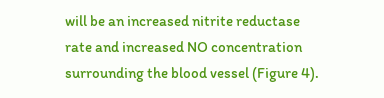will be an increased nitrite reductase rate and increased NO concentration surrounding the blood vessel (Figure 4).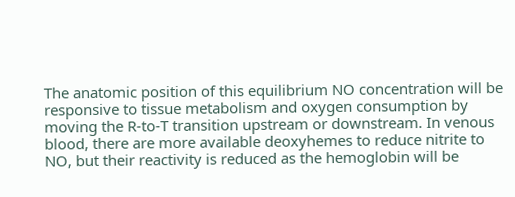The anatomic position of this equilibrium NO concentration will be responsive to tissue metabolism and oxygen consumption by moving the R-to-T transition upstream or downstream. In venous blood, there are more available deoxyhemes to reduce nitrite to NO, but their reactivity is reduced as the hemoglobin will be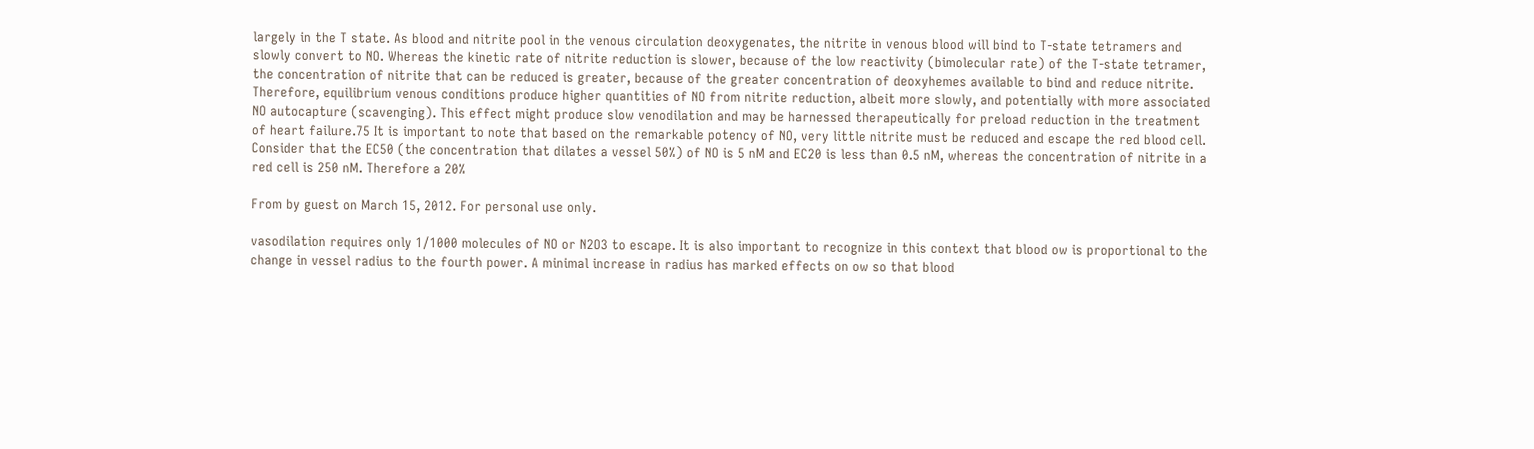largely in the T state. As blood and nitrite pool in the venous circulation deoxygenates, the nitrite in venous blood will bind to T-state tetramers and slowly convert to NO. Whereas the kinetic rate of nitrite reduction is slower, because of the low reactivity (bimolecular rate) of the T-state tetramer, the concentration of nitrite that can be reduced is greater, because of the greater concentration of deoxyhemes available to bind and reduce nitrite. Therefore, equilibrium venous conditions produce higher quantities of NO from nitrite reduction, albeit more slowly, and potentially with more associated NO autocapture (scavenging). This effect might produce slow venodilation and may be harnessed therapeutically for preload reduction in the treatment of heart failure.75 It is important to note that based on the remarkable potency of NO, very little nitrite must be reduced and escape the red blood cell. Consider that the EC50 (the concentration that dilates a vessel 50%) of NO is 5 nM and EC20 is less than 0.5 nM, whereas the concentration of nitrite in a red cell is 250 nM. Therefore a 20%

From by guest on March 15, 2012. For personal use only.

vasodilation requires only 1/1000 molecules of NO or N2O3 to escape. It is also important to recognize in this context that blood ow is proportional to the change in vessel radius to the fourth power. A minimal increase in radius has marked effects on ow so that blood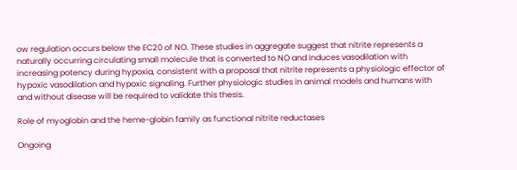ow regulation occurs below the EC20 of NO. These studies in aggregate suggest that nitrite represents a naturally occurring circulating small molecule that is converted to NO and induces vasodilation with increasing potency during hypoxia, consistent with a proposal that nitrite represents a physiologic effector of hypoxic vasodilation and hypoxic signaling. Further physiologic studies in animal models and humans with and without disease will be required to validate this thesis.

Role of myoglobin and the heme-globin family as functional nitrite reductases

Ongoing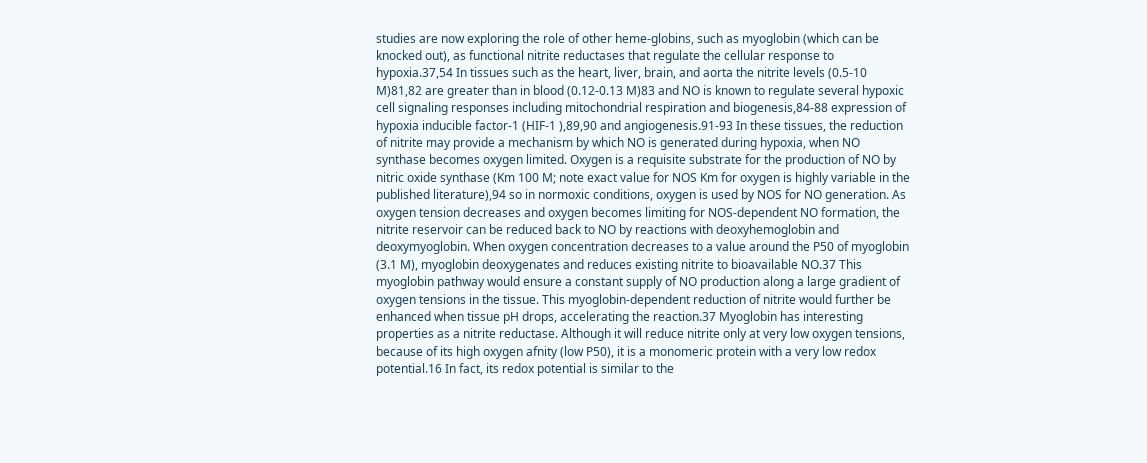studies are now exploring the role of other heme-globins, such as myoglobin (which can be knocked out), as functional nitrite reductases that regulate the cellular response to hypoxia.37,54 In tissues such as the heart, liver, brain, and aorta the nitrite levels (0.5-10 M)81,82 are greater than in blood (0.12-0.13 M)83 and NO is known to regulate several hypoxic cell signaling responses including mitochondrial respiration and biogenesis,84-88 expression of hypoxia inducible factor-1 (HIF-1 ),89,90 and angiogenesis.91-93 In these tissues, the reduction of nitrite may provide a mechanism by which NO is generated during hypoxia, when NO synthase becomes oxygen limited. Oxygen is a requisite substrate for the production of NO by nitric oxide synthase (Km 100 M; note exact value for NOS Km for oxygen is highly variable in the published literature),94 so in normoxic conditions, oxygen is used by NOS for NO generation. As oxygen tension decreases and oxygen becomes limiting for NOS-dependent NO formation, the nitrite reservoir can be reduced back to NO by reactions with deoxyhemoglobin and deoxymyoglobin. When oxygen concentration decreases to a value around the P50 of myoglobin (3.1 M), myoglobin deoxygenates and reduces existing nitrite to bioavailable NO.37 This myoglobin pathway would ensure a constant supply of NO production along a large gradient of oxygen tensions in the tissue. This myoglobin-dependent reduction of nitrite would further be enhanced when tissue pH drops, accelerating the reaction.37 Myoglobin has interesting properties as a nitrite reductase. Although it will reduce nitrite only at very low oxygen tensions, because of its high oxygen afnity (low P50), it is a monomeric protein with a very low redox potential.16 In fact, its redox potential is similar to the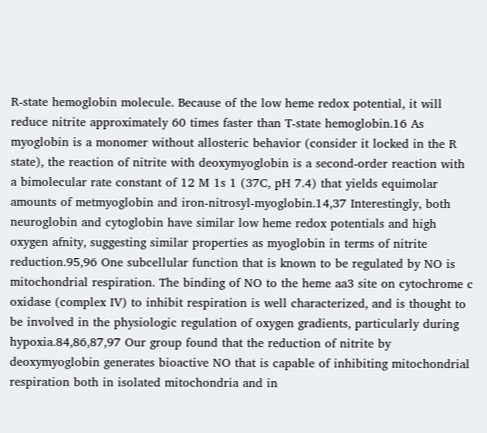R-state hemoglobin molecule. Because of the low heme redox potential, it will reduce nitrite approximately 60 times faster than T-state hemoglobin.16 As myoglobin is a monomer without allosteric behavior (consider it locked in the R state), the reaction of nitrite with deoxymyoglobin is a second-order reaction with a bimolecular rate constant of 12 M 1s 1 (37C, pH 7.4) that yields equimolar amounts of metmyoglobin and iron-nitrosyl-myoglobin.14,37 Interestingly, both neuroglobin and cytoglobin have similar low heme redox potentials and high oxygen afnity, suggesting similar properties as myoglobin in terms of nitrite reduction.95,96 One subcellular function that is known to be regulated by NO is mitochondrial respiration. The binding of NO to the heme aa3 site on cytochrome c oxidase (complex IV) to inhibit respiration is well characterized, and is thought to be involved in the physiologic regulation of oxygen gradients, particularly during hypoxia.84,86,87,97 Our group found that the reduction of nitrite by deoxymyoglobin generates bioactive NO that is capable of inhibiting mitochondrial respiration both in isolated mitochondria and in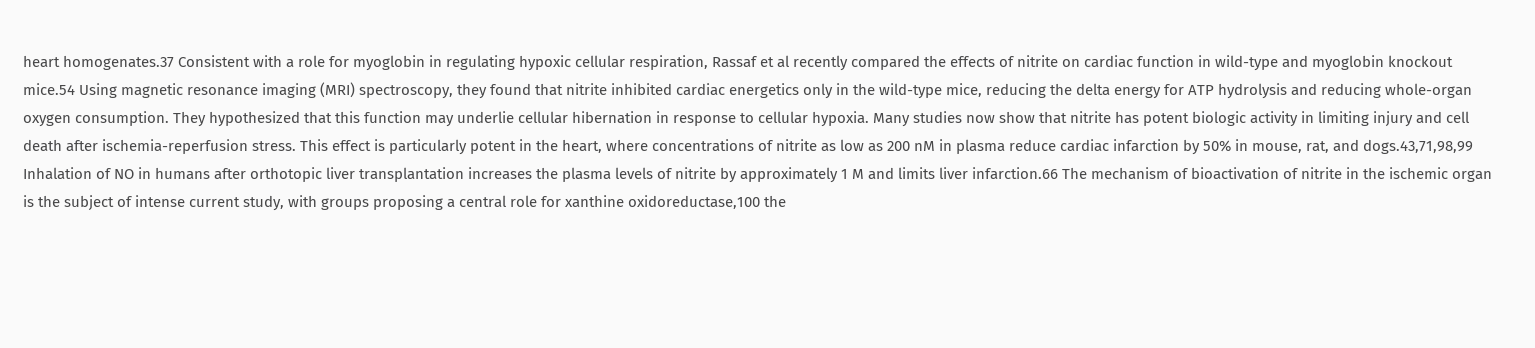heart homogenates.37 Consistent with a role for myoglobin in regulating hypoxic cellular respiration, Rassaf et al recently compared the effects of nitrite on cardiac function in wild-type and myoglobin knockout mice.54 Using magnetic resonance imaging (MRI) spectroscopy, they found that nitrite inhibited cardiac energetics only in the wild-type mice, reducing the delta energy for ATP hydrolysis and reducing whole-organ oxygen consumption. They hypothesized that this function may underlie cellular hibernation in response to cellular hypoxia. Many studies now show that nitrite has potent biologic activity in limiting injury and cell death after ischemia-reperfusion stress. This effect is particularly potent in the heart, where concentrations of nitrite as low as 200 nM in plasma reduce cardiac infarction by 50% in mouse, rat, and dogs.43,71,98,99 Inhalation of NO in humans after orthotopic liver transplantation increases the plasma levels of nitrite by approximately 1 M and limits liver infarction.66 The mechanism of bioactivation of nitrite in the ischemic organ is the subject of intense current study, with groups proposing a central role for xanthine oxidoreductase,100 the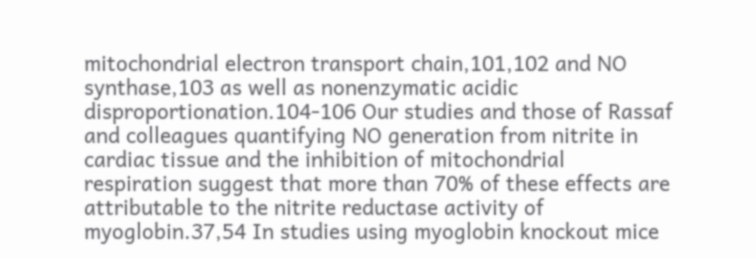mitochondrial electron transport chain,101,102 and NO synthase,103 as well as nonenzymatic acidic disproportionation.104-106 Our studies and those of Rassaf and colleagues quantifying NO generation from nitrite in cardiac tissue and the inhibition of mitochondrial respiration suggest that more than 70% of these effects are attributable to the nitrite reductase activity of myoglobin.37,54 In studies using myoglobin knockout mice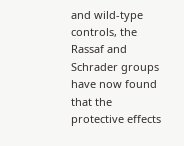and wild-type controls, the Rassaf and Schrader groups have now found that the protective effects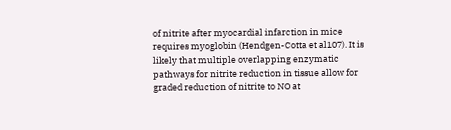of nitrite after myocardial infarction in mice requires myoglobin (Hendgen-Cotta et al107). It is likely that multiple overlapping enzymatic pathways for nitrite reduction in tissue allow for graded reduction of nitrite to NO at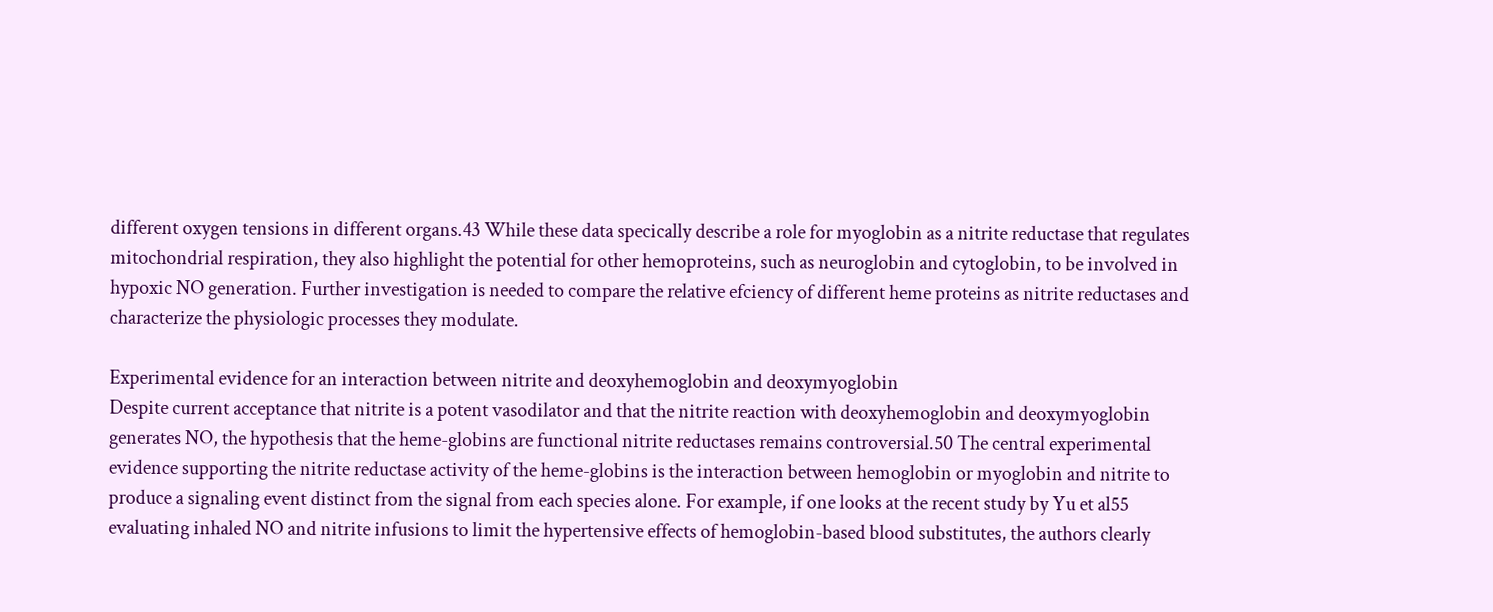different oxygen tensions in different organs.43 While these data specically describe a role for myoglobin as a nitrite reductase that regulates mitochondrial respiration, they also highlight the potential for other hemoproteins, such as neuroglobin and cytoglobin, to be involved in hypoxic NO generation. Further investigation is needed to compare the relative efciency of different heme proteins as nitrite reductases and characterize the physiologic processes they modulate.

Experimental evidence for an interaction between nitrite and deoxyhemoglobin and deoxymyoglobin
Despite current acceptance that nitrite is a potent vasodilator and that the nitrite reaction with deoxyhemoglobin and deoxymyoglobin generates NO, the hypothesis that the heme-globins are functional nitrite reductases remains controversial.50 The central experimental evidence supporting the nitrite reductase activity of the heme-globins is the interaction between hemoglobin or myoglobin and nitrite to produce a signaling event distinct from the signal from each species alone. For example, if one looks at the recent study by Yu et al55 evaluating inhaled NO and nitrite infusions to limit the hypertensive effects of hemoglobin-based blood substitutes, the authors clearly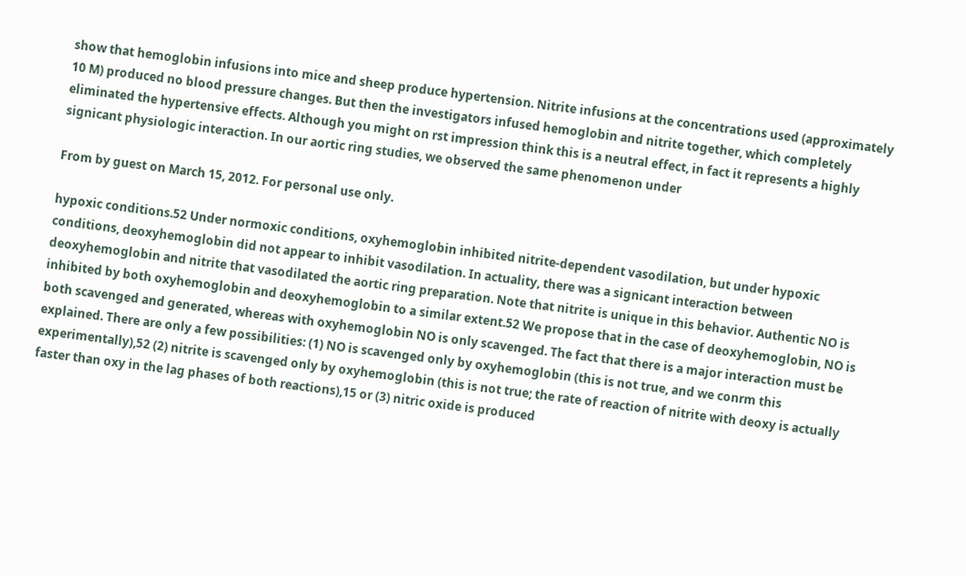show that hemoglobin infusions into mice and sheep produce hypertension. Nitrite infusions at the concentrations used (approximately 10 M) produced no blood pressure changes. But then the investigators infused hemoglobin and nitrite together, which completely eliminated the hypertensive effects. Although you might on rst impression think this is a neutral effect, in fact it represents a highly signicant physiologic interaction. In our aortic ring studies, we observed the same phenomenon under

From by guest on March 15, 2012. For personal use only.

hypoxic conditions.52 Under normoxic conditions, oxyhemoglobin inhibited nitrite-dependent vasodilation, but under hypoxic conditions, deoxyhemoglobin did not appear to inhibit vasodilation. In actuality, there was a signicant interaction between deoxyhemoglobin and nitrite that vasodilated the aortic ring preparation. Note that nitrite is unique in this behavior. Authentic NO is inhibited by both oxyhemoglobin and deoxyhemoglobin to a similar extent.52 We propose that in the case of deoxyhemoglobin, NO is both scavenged and generated, whereas with oxyhemoglobin NO is only scavenged. The fact that there is a major interaction must be explained. There are only a few possibilities: (1) NO is scavenged only by oxyhemoglobin (this is not true, and we conrm this experimentally),52 (2) nitrite is scavenged only by oxyhemoglobin (this is not true; the rate of reaction of nitrite with deoxy is actually faster than oxy in the lag phases of both reactions),15 or (3) nitric oxide is produced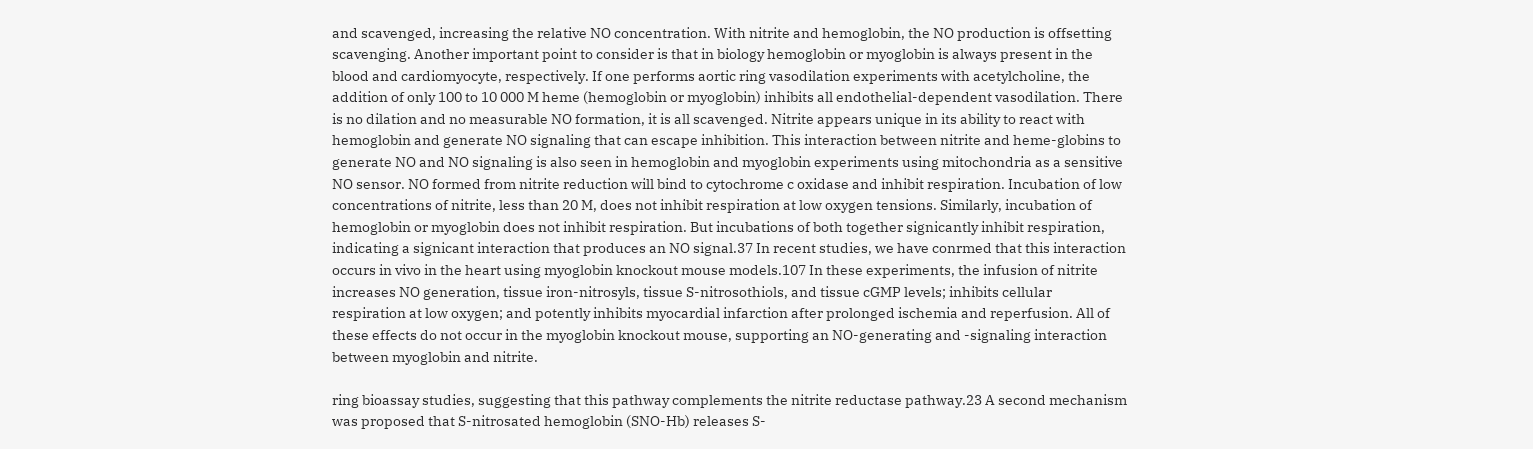and scavenged, increasing the relative NO concentration. With nitrite and hemoglobin, the NO production is offsetting scavenging. Another important point to consider is that in biology hemoglobin or myoglobin is always present in the blood and cardiomyocyte, respectively. If one performs aortic ring vasodilation experiments with acetylcholine, the addition of only 100 to 10 000 M heme (hemoglobin or myoglobin) inhibits all endothelial-dependent vasodilation. There is no dilation and no measurable NO formation, it is all scavenged. Nitrite appears unique in its ability to react with hemoglobin and generate NO signaling that can escape inhibition. This interaction between nitrite and heme-globins to generate NO and NO signaling is also seen in hemoglobin and myoglobin experiments using mitochondria as a sensitive NO sensor. NO formed from nitrite reduction will bind to cytochrome c oxidase and inhibit respiration. Incubation of low concentrations of nitrite, less than 20 M, does not inhibit respiration at low oxygen tensions. Similarly, incubation of hemoglobin or myoglobin does not inhibit respiration. But incubations of both together signicantly inhibit respiration, indicating a signicant interaction that produces an NO signal.37 In recent studies, we have conrmed that this interaction occurs in vivo in the heart using myoglobin knockout mouse models.107 In these experiments, the infusion of nitrite increases NO generation, tissue iron-nitrosyls, tissue S-nitrosothiols, and tissue cGMP levels; inhibits cellular respiration at low oxygen; and potently inhibits myocardial infarction after prolonged ischemia and reperfusion. All of these effects do not occur in the myoglobin knockout mouse, supporting an NO-generating and -signaling interaction between myoglobin and nitrite.

ring bioassay studies, suggesting that this pathway complements the nitrite reductase pathway.23 A second mechanism was proposed that S-nitrosated hemoglobin (SNO-Hb) releases S-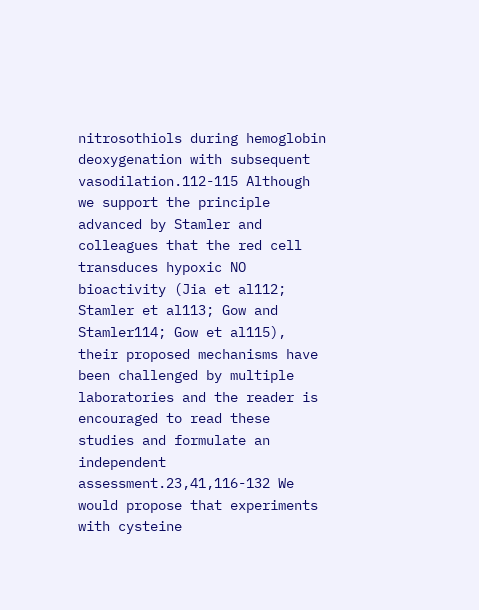nitrosothiols during hemoglobin deoxygenation with subsequent vasodilation.112-115 Although we support the principle advanced by Stamler and colleagues that the red cell transduces hypoxic NO bioactivity (Jia et al112; Stamler et al113; Gow and Stamler114; Gow et al115), their proposed mechanisms have been challenged by multiple laboratories and the reader is encouraged to read these studies and formulate an independent assessment.23,41,116-132 We would propose that experiments with cysteine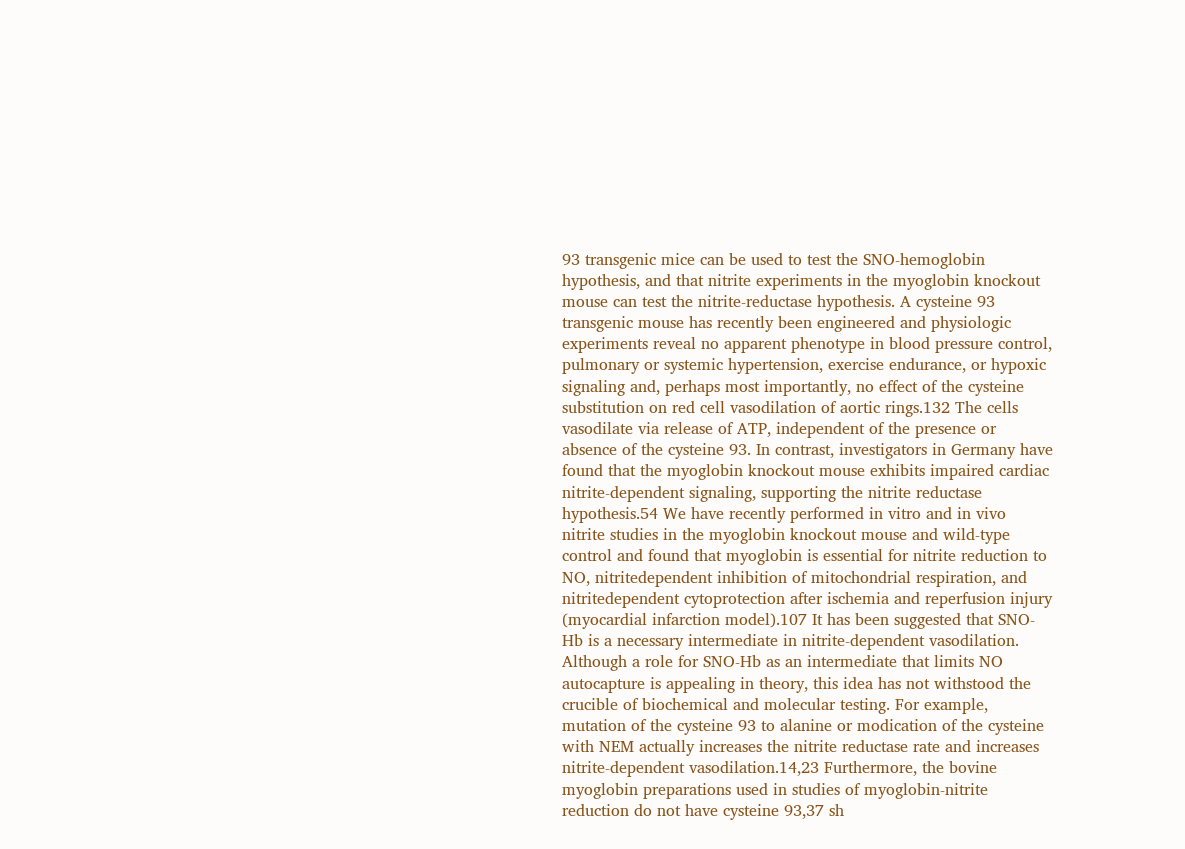93 transgenic mice can be used to test the SNO-hemoglobin hypothesis, and that nitrite experiments in the myoglobin knockout mouse can test the nitrite-reductase hypothesis. A cysteine 93 transgenic mouse has recently been engineered and physiologic experiments reveal no apparent phenotype in blood pressure control, pulmonary or systemic hypertension, exercise endurance, or hypoxic signaling and, perhaps most importantly, no effect of the cysteine substitution on red cell vasodilation of aortic rings.132 The cells vasodilate via release of ATP, independent of the presence or absence of the cysteine 93. In contrast, investigators in Germany have found that the myoglobin knockout mouse exhibits impaired cardiac nitrite-dependent signaling, supporting the nitrite reductase hypothesis.54 We have recently performed in vitro and in vivo nitrite studies in the myoglobin knockout mouse and wild-type control and found that myoglobin is essential for nitrite reduction to NO, nitritedependent inhibition of mitochondrial respiration, and nitritedependent cytoprotection after ischemia and reperfusion injury (myocardial infarction model).107 It has been suggested that SNO-Hb is a necessary intermediate in nitrite-dependent vasodilation. Although a role for SNO-Hb as an intermediate that limits NO autocapture is appealing in theory, this idea has not withstood the crucible of biochemical and molecular testing. For example, mutation of the cysteine 93 to alanine or modication of the cysteine with NEM actually increases the nitrite reductase rate and increases nitrite-dependent vasodilation.14,23 Furthermore, the bovine myoglobin preparations used in studies of myoglobin-nitrite reduction do not have cysteine 93,37 sh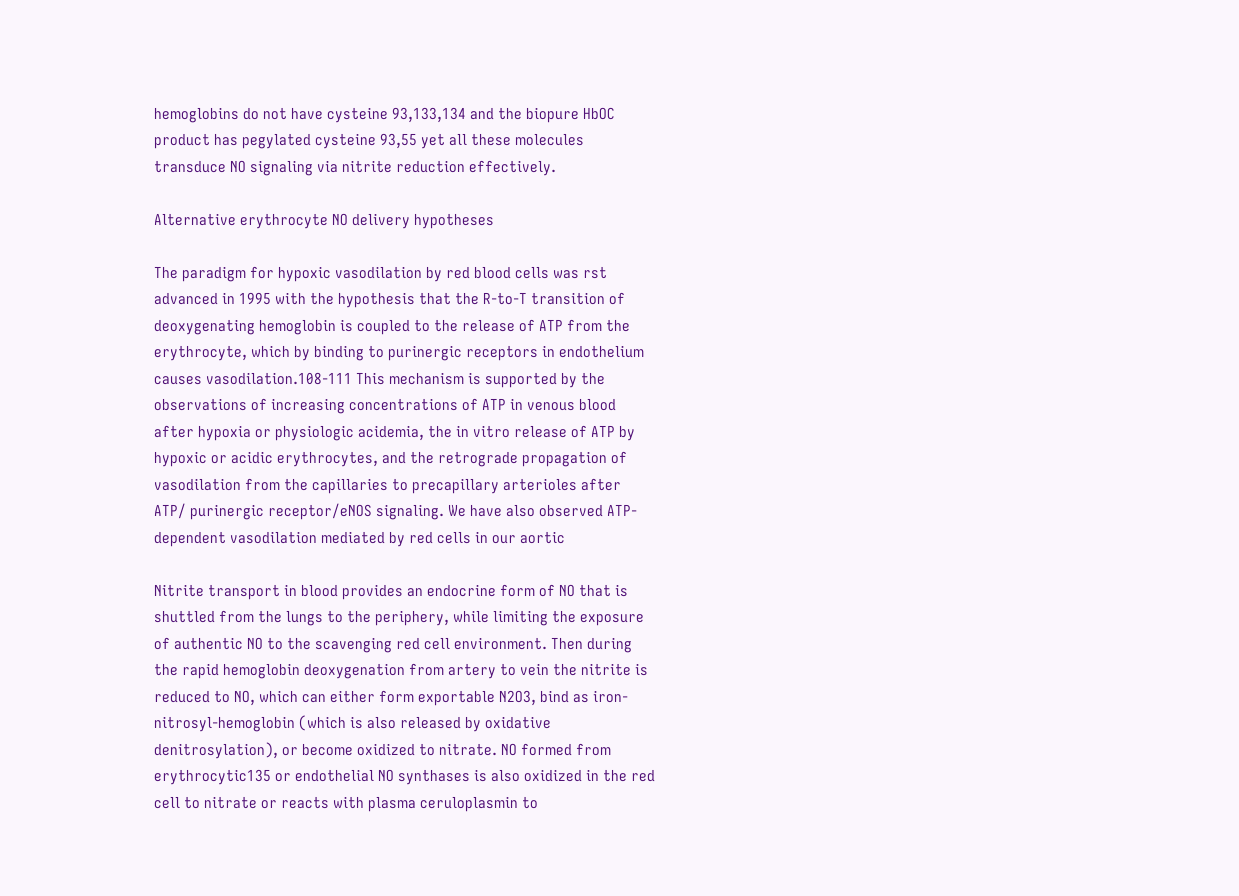hemoglobins do not have cysteine 93,133,134 and the biopure HbOC product has pegylated cysteine 93,55 yet all these molecules transduce NO signaling via nitrite reduction effectively.

Alternative erythrocyte NO delivery hypotheses

The paradigm for hypoxic vasodilation by red blood cells was rst advanced in 1995 with the hypothesis that the R-to-T transition of deoxygenating hemoglobin is coupled to the release of ATP from the erythrocyte, which by binding to purinergic receptors in endothelium causes vasodilation.108-111 This mechanism is supported by the observations of increasing concentrations of ATP in venous blood after hypoxia or physiologic acidemia, the in vitro release of ATP by hypoxic or acidic erythrocytes, and the retrograde propagation of vasodilation from the capillaries to precapillary arterioles after ATP/ purinergic receptor/eNOS signaling. We have also observed ATP-dependent vasodilation mediated by red cells in our aortic

Nitrite transport in blood provides an endocrine form of NO that is shuttled from the lungs to the periphery, while limiting the exposure of authentic NO to the scavenging red cell environment. Then during the rapid hemoglobin deoxygenation from artery to vein the nitrite is reduced to NO, which can either form exportable N2O3, bind as iron-nitrosyl-hemoglobin (which is also released by oxidative denitrosylation), or become oxidized to nitrate. NO formed from erythrocytic135 or endothelial NO synthases is also oxidized in the red cell to nitrate or reacts with plasma ceruloplasmin to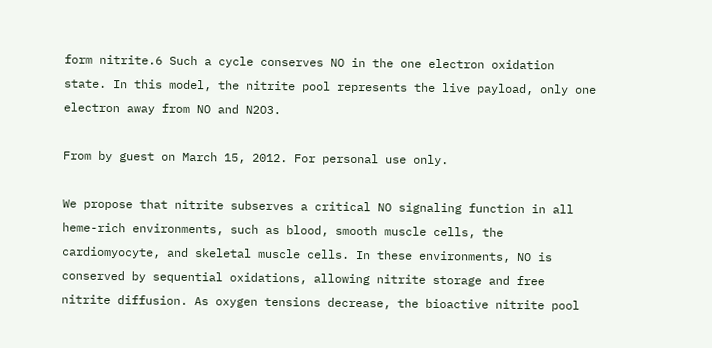form nitrite.6 Such a cycle conserves NO in the one electron oxidation state. In this model, the nitrite pool represents the live payload, only one electron away from NO and N2O3.

From by guest on March 15, 2012. For personal use only.

We propose that nitrite subserves a critical NO signaling function in all heme-rich environments, such as blood, smooth muscle cells, the cardiomyocyte, and skeletal muscle cells. In these environments, NO is conserved by sequential oxidations, allowing nitrite storage and free nitrite diffusion. As oxygen tensions decrease, the bioactive nitrite pool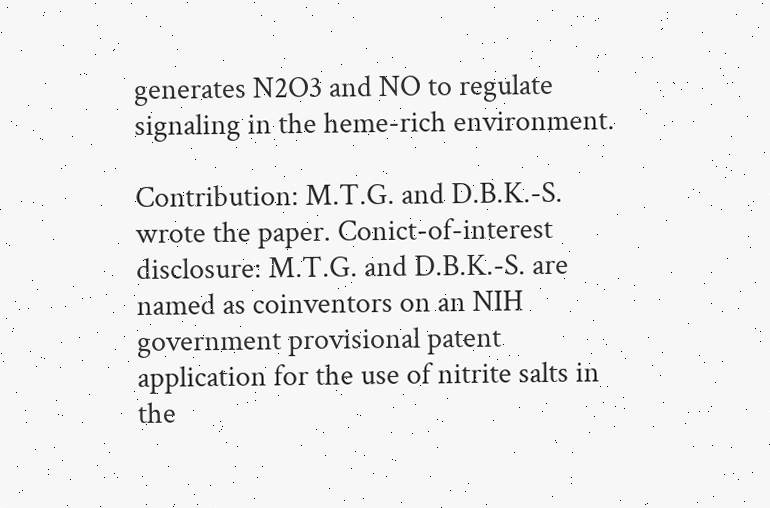generates N2O3 and NO to regulate signaling in the heme-rich environment.

Contribution: M.T.G. and D.B.K.-S. wrote the paper. Conict-of-interest disclosure: M.T.G. and D.B.K.-S. are named as coinventors on an NIH government provisional patent application for the use of nitrite salts in the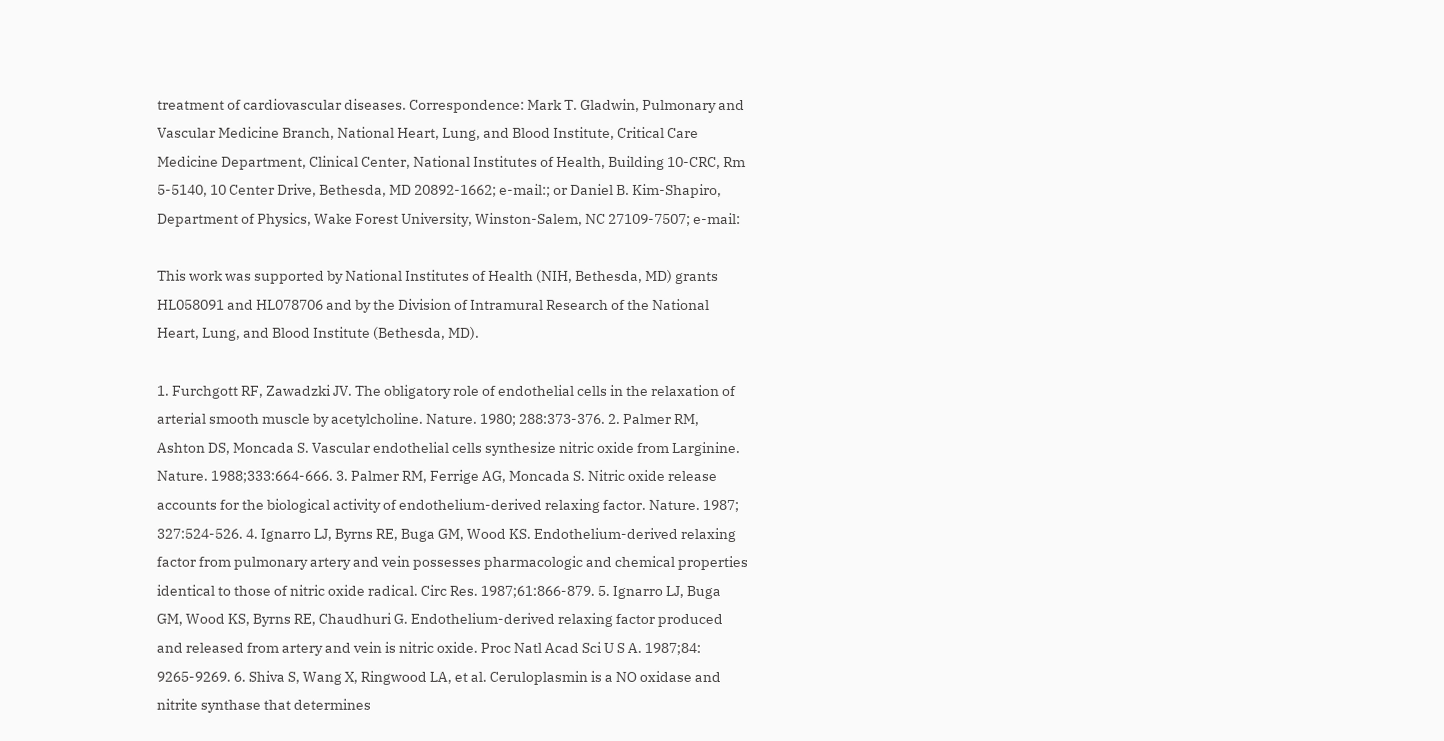treatment of cardiovascular diseases. Correspondence: Mark T. Gladwin, Pulmonary and Vascular Medicine Branch, National Heart, Lung, and Blood Institute, Critical Care Medicine Department, Clinical Center, National Institutes of Health, Building 10-CRC, Rm 5-5140, 10 Center Drive, Bethesda, MD 20892-1662; e-mail:; or Daniel B. Kim-Shapiro, Department of Physics, Wake Forest University, Winston-Salem, NC 27109-7507; e-mail:

This work was supported by National Institutes of Health (NIH, Bethesda, MD) grants HL058091 and HL078706 and by the Division of Intramural Research of the National Heart, Lung, and Blood Institute (Bethesda, MD).

1. Furchgott RF, Zawadzki JV. The obligatory role of endothelial cells in the relaxation of arterial smooth muscle by acetylcholine. Nature. 1980; 288:373-376. 2. Palmer RM, Ashton DS, Moncada S. Vascular endothelial cells synthesize nitric oxide from Larginine. Nature. 1988;333:664-666. 3. Palmer RM, Ferrige AG, Moncada S. Nitric oxide release accounts for the biological activity of endothelium-derived relaxing factor. Nature. 1987; 327:524-526. 4. Ignarro LJ, Byrns RE, Buga GM, Wood KS. Endothelium-derived relaxing factor from pulmonary artery and vein possesses pharmacologic and chemical properties identical to those of nitric oxide radical. Circ Res. 1987;61:866-879. 5. Ignarro LJ, Buga GM, Wood KS, Byrns RE, Chaudhuri G. Endothelium-derived relaxing factor produced and released from artery and vein is nitric oxide. Proc Natl Acad Sci U S A. 1987;84: 9265-9269. 6. Shiva S, Wang X, Ringwood LA, et al. Ceruloplasmin is a NO oxidase and nitrite synthase that determines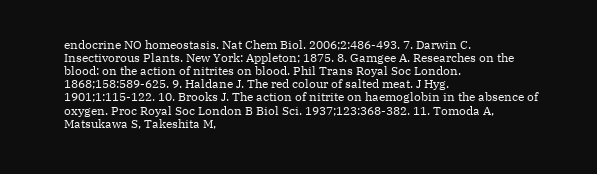endocrine NO homeostasis. Nat Chem Biol. 2006;2:486-493. 7. Darwin C. Insectivorous Plants. New York: Appleton; 1875. 8. Gamgee A. Researches on the blood: on the action of nitrites on blood. Phil Trans Royal Soc London. 1868;158:589-625. 9. Haldane J. The red colour of salted meat. J Hyg. 1901;1:115-122. 10. Brooks J. The action of nitrite on haemoglobin in the absence of oxygen. Proc Royal Soc London B Biol Sci. 1937;123:368-382. 11. Tomoda A, Matsukawa S, Takeshita M,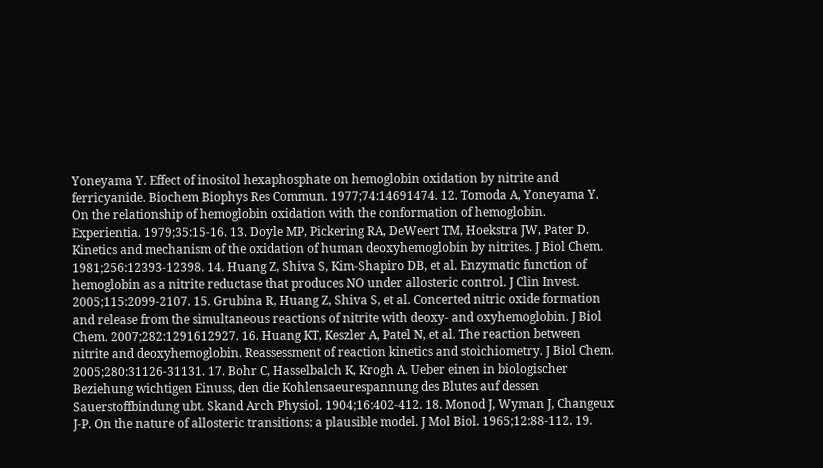Yoneyama Y. Effect of inositol hexaphosphate on hemoglobin oxidation by nitrite and ferricyanide. Biochem Biophys Res Commun. 1977;74:14691474. 12. Tomoda A, Yoneyama Y. On the relationship of hemoglobin oxidation with the conformation of hemoglobin. Experientia. 1979;35:15-16. 13. Doyle MP, Pickering RA, DeWeert TM, Hoekstra JW, Pater D. Kinetics and mechanism of the oxidation of human deoxyhemoglobin by nitrites. J Biol Chem. 1981;256:12393-12398. 14. Huang Z, Shiva S, Kim-Shapiro DB, et al. Enzymatic function of hemoglobin as a nitrite reductase that produces NO under allosteric control. J Clin Invest. 2005;115:2099-2107. 15. Grubina R, Huang Z, Shiva S, et al. Concerted nitric oxide formation and release from the simultaneous reactions of nitrite with deoxy- and oxyhemoglobin. J Biol Chem. 2007;282:1291612927. 16. Huang KT, Keszler A, Patel N, et al. The reaction between nitrite and deoxyhemoglobin. Reassessment of reaction kinetics and stoichiometry. J Biol Chem. 2005;280:31126-31131. 17. Bohr C, Hasselbalch K, Krogh A. Ueber einen in biologischer Beziehung wichtigen Einuss, den die Kohlensaeurespannung des Blutes auf dessen Sauerstoffbindung ubt. Skand Arch Physiol. 1904;16:402-412. 18. Monod J, Wyman J, Changeux J-P. On the nature of allosteric transitions: a plausible model. J Mol Biol. 1965;12:88-112. 19.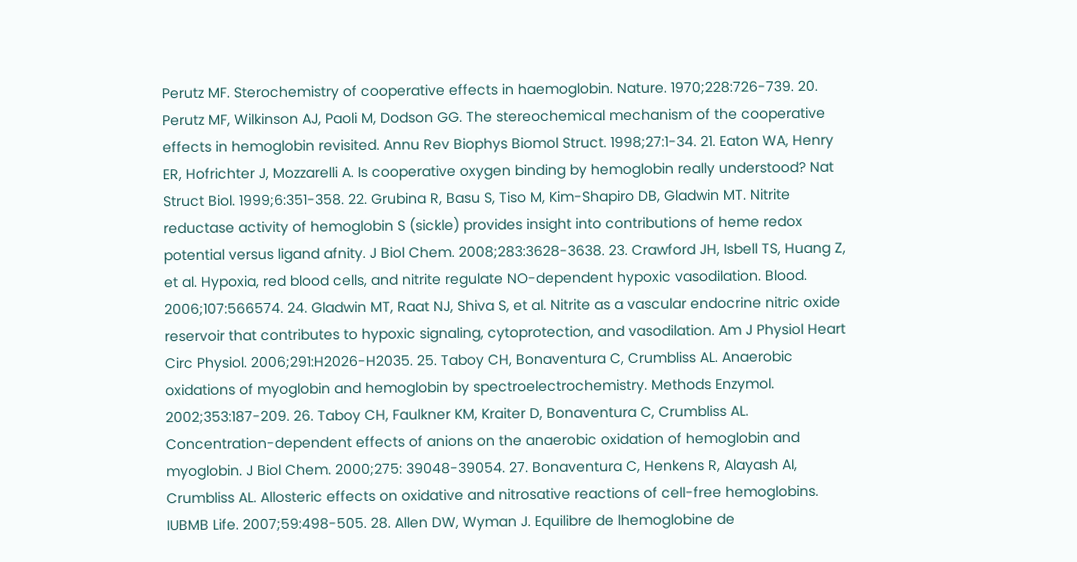Perutz MF. Sterochemistry of cooperative effects in haemoglobin. Nature. 1970;228:726-739. 20. Perutz MF, Wilkinson AJ, Paoli M, Dodson GG. The stereochemical mechanism of the cooperative effects in hemoglobin revisited. Annu Rev Biophys Biomol Struct. 1998;27:1-34. 21. Eaton WA, Henry ER, Hofrichter J, Mozzarelli A. Is cooperative oxygen binding by hemoglobin really understood? Nat Struct Biol. 1999;6:351-358. 22. Grubina R, Basu S, Tiso M, Kim-Shapiro DB, Gladwin MT. Nitrite reductase activity of hemoglobin S (sickle) provides insight into contributions of heme redox potential versus ligand afnity. J Biol Chem. 2008;283:3628-3638. 23. Crawford JH, Isbell TS, Huang Z, et al. Hypoxia, red blood cells, and nitrite regulate NO-dependent hypoxic vasodilation. Blood. 2006;107:566574. 24. Gladwin MT, Raat NJ, Shiva S, et al. Nitrite as a vascular endocrine nitric oxide reservoir that contributes to hypoxic signaling, cytoprotection, and vasodilation. Am J Physiol Heart Circ Physiol. 2006;291:H2026-H2035. 25. Taboy CH, Bonaventura C, Crumbliss AL. Anaerobic oxidations of myoglobin and hemoglobin by spectroelectrochemistry. Methods Enzymol. 2002;353:187-209. 26. Taboy CH, Faulkner KM, Kraiter D, Bonaventura C, Crumbliss AL. Concentration-dependent effects of anions on the anaerobic oxidation of hemoglobin and myoglobin. J Biol Chem. 2000;275: 39048-39054. 27. Bonaventura C, Henkens R, Alayash AI, Crumbliss AL. Allosteric effects on oxidative and nitrosative reactions of cell-free hemoglobins. IUBMB Life. 2007;59:498-505. 28. Allen DW, Wyman J. Equilibre de lhemoglobine de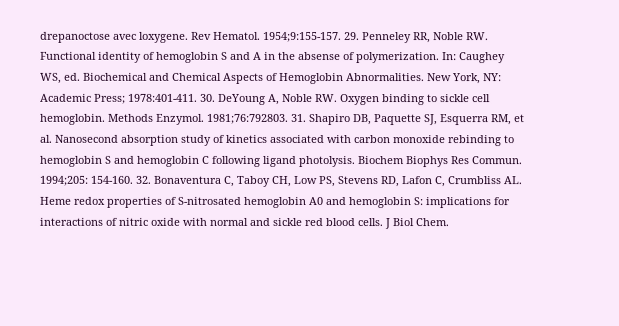drepanoctose avec loxygene. Rev Hematol. 1954;9:155-157. 29. Penneley RR, Noble RW. Functional identity of hemoglobin S and A in the absense of polymerization. In: Caughey WS, ed. Biochemical and Chemical Aspects of Hemoglobin Abnormalities. New York, NY: Academic Press; 1978:401-411. 30. DeYoung A, Noble RW. Oxygen binding to sickle cell hemoglobin. Methods Enzymol. 1981;76:792803. 31. Shapiro DB, Paquette SJ, Esquerra RM, et al. Nanosecond absorption study of kinetics associated with carbon monoxide rebinding to hemoglobin S and hemoglobin C following ligand photolysis. Biochem Biophys Res Commun. 1994;205: 154-160. 32. Bonaventura C, Taboy CH, Low PS, Stevens RD, Lafon C, Crumbliss AL. Heme redox properties of S-nitrosated hemoglobin A0 and hemoglobin S: implications for interactions of nitric oxide with normal and sickle red blood cells. J Biol Chem.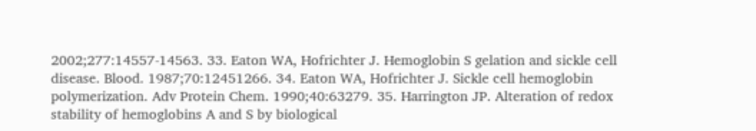2002;277:14557-14563. 33. Eaton WA, Hofrichter J. Hemoglobin S gelation and sickle cell disease. Blood. 1987;70:12451266. 34. Eaton WA, Hofrichter J. Sickle cell hemoglobin polymerization. Adv Protein Chem. 1990;40:63279. 35. Harrington JP. Alteration of redox stability of hemoglobins A and S by biological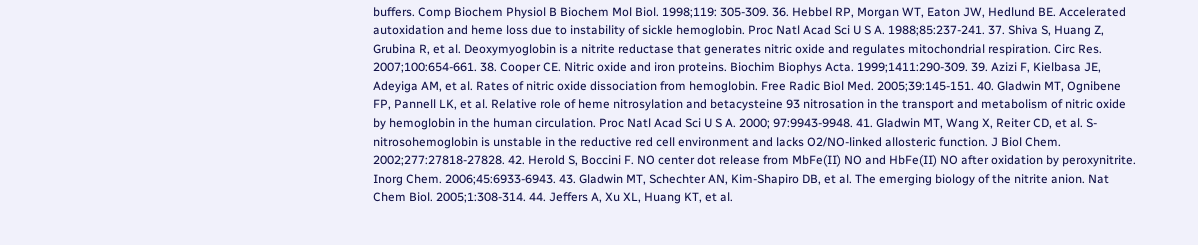buffers. Comp Biochem Physiol B Biochem Mol Biol. 1998;119: 305-309. 36. Hebbel RP, Morgan WT, Eaton JW, Hedlund BE. Accelerated autoxidation and heme loss due to instability of sickle hemoglobin. Proc Natl Acad Sci U S A. 1988;85:237-241. 37. Shiva S, Huang Z, Grubina R, et al. Deoxymyoglobin is a nitrite reductase that generates nitric oxide and regulates mitochondrial respiration. Circ Res. 2007;100:654-661. 38. Cooper CE. Nitric oxide and iron proteins. Biochim Biophys Acta. 1999;1411:290-309. 39. Azizi F, Kielbasa JE, Adeyiga AM, et al. Rates of nitric oxide dissociation from hemoglobin. Free Radic Biol Med. 2005;39:145-151. 40. Gladwin MT, Ognibene FP, Pannell LK, et al. Relative role of heme nitrosylation and betacysteine 93 nitrosation in the transport and metabolism of nitric oxide by hemoglobin in the human circulation. Proc Natl Acad Sci U S A. 2000; 97:9943-9948. 41. Gladwin MT, Wang X, Reiter CD, et al. S-nitrosohemoglobin is unstable in the reductive red cell environment and lacks O2/NO-linked allosteric function. J Biol Chem. 2002;277:27818-27828. 42. Herold S, Boccini F. NO center dot release from MbFe(II) NO and HbFe(II) NO after oxidation by peroxynitrite. Inorg Chem. 2006;45:6933-6943. 43. Gladwin MT, Schechter AN, Kim-Shapiro DB, et al. The emerging biology of the nitrite anion. Nat Chem Biol. 2005;1:308-314. 44. Jeffers A, Xu XL, Huang KT, et al.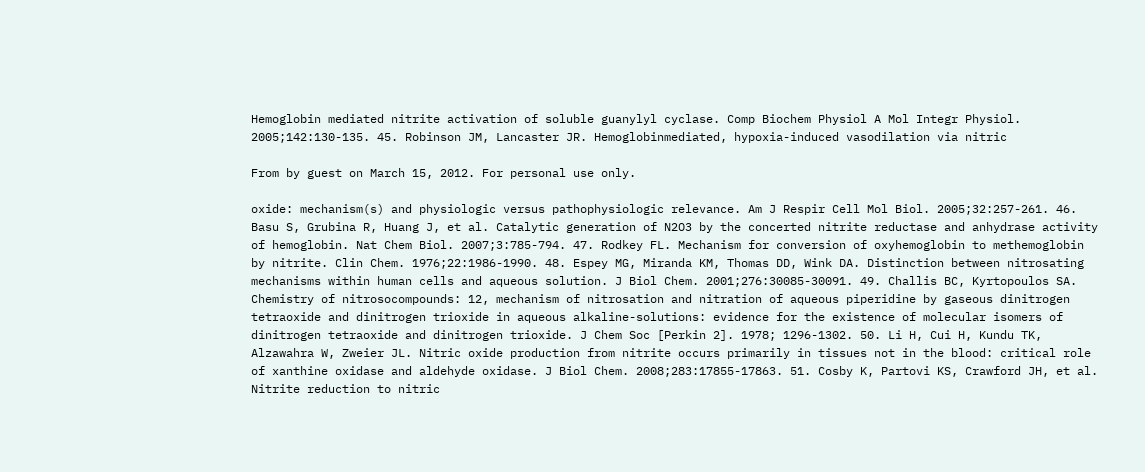Hemoglobin mediated nitrite activation of soluble guanylyl cyclase. Comp Biochem Physiol A Mol Integr Physiol. 2005;142:130-135. 45. Robinson JM, Lancaster JR. Hemoglobinmediated, hypoxia-induced vasodilation via nitric

From by guest on March 15, 2012. For personal use only.

oxide: mechanism(s) and physiologic versus pathophysiologic relevance. Am J Respir Cell Mol Biol. 2005;32:257-261. 46. Basu S, Grubina R, Huang J, et al. Catalytic generation of N2O3 by the concerted nitrite reductase and anhydrase activity of hemoglobin. Nat Chem Biol. 2007;3:785-794. 47. Rodkey FL. Mechanism for conversion of oxyhemoglobin to methemoglobin by nitrite. Clin Chem. 1976;22:1986-1990. 48. Espey MG, Miranda KM, Thomas DD, Wink DA. Distinction between nitrosating mechanisms within human cells and aqueous solution. J Biol Chem. 2001;276:30085-30091. 49. Challis BC, Kyrtopoulos SA. Chemistry of nitrosocompounds: 12, mechanism of nitrosation and nitration of aqueous piperidine by gaseous dinitrogen tetraoxide and dinitrogen trioxide in aqueous alkaline-solutions: evidence for the existence of molecular isomers of dinitrogen tetraoxide and dinitrogen trioxide. J Chem Soc [Perkin 2]. 1978; 1296-1302. 50. Li H, Cui H, Kundu TK, Alzawahra W, Zweier JL. Nitric oxide production from nitrite occurs primarily in tissues not in the blood: critical role of xanthine oxidase and aldehyde oxidase. J Biol Chem. 2008;283:17855-17863. 51. Cosby K, Partovi KS, Crawford JH, et al. Nitrite reduction to nitric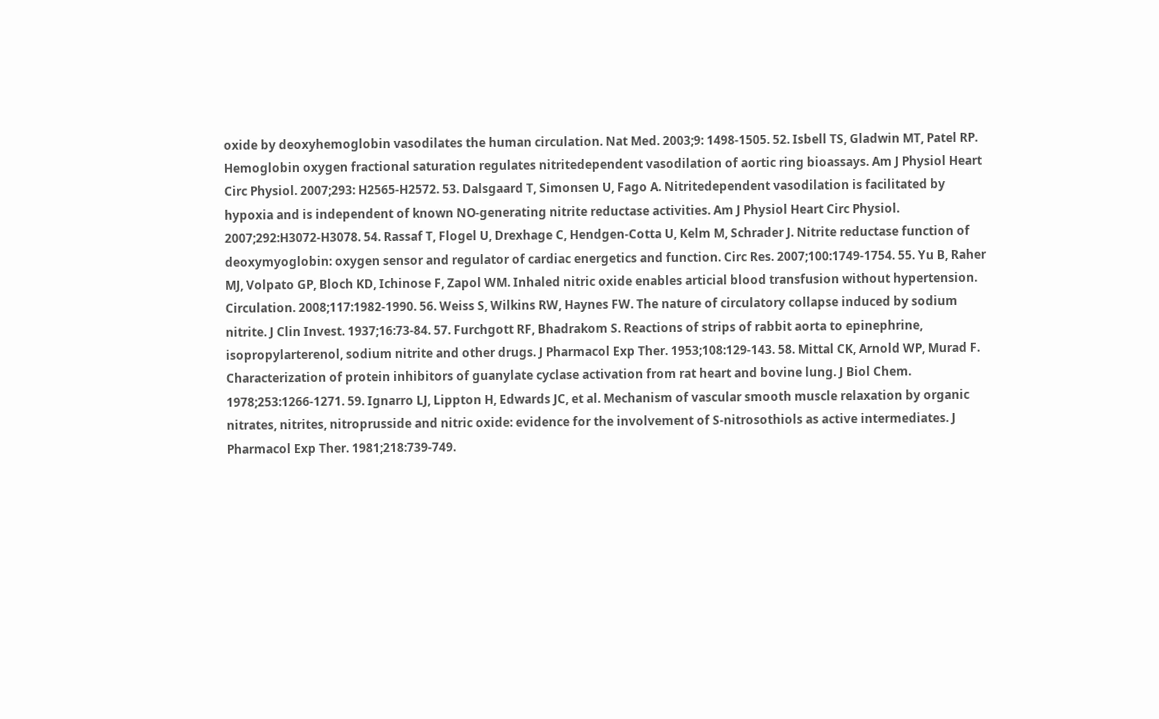oxide by deoxyhemoglobin vasodilates the human circulation. Nat Med. 2003;9: 1498-1505. 52. Isbell TS, Gladwin MT, Patel RP. Hemoglobin oxygen fractional saturation regulates nitritedependent vasodilation of aortic ring bioassays. Am J Physiol Heart Circ Physiol. 2007;293: H2565-H2572. 53. Dalsgaard T, Simonsen U, Fago A. Nitritedependent vasodilation is facilitated by hypoxia and is independent of known NO-generating nitrite reductase activities. Am J Physiol Heart Circ Physiol. 2007;292:H3072-H3078. 54. Rassaf T, Flogel U, Drexhage C, Hendgen-Cotta U, Kelm M, Schrader J. Nitrite reductase function of deoxymyoglobin: oxygen sensor and regulator of cardiac energetics and function. Circ Res. 2007;100:1749-1754. 55. Yu B, Raher MJ, Volpato GP, Bloch KD, Ichinose F, Zapol WM. Inhaled nitric oxide enables articial blood transfusion without hypertension. Circulation. 2008;117:1982-1990. 56. Weiss S, Wilkins RW, Haynes FW. The nature of circulatory collapse induced by sodium nitrite. J Clin Invest. 1937;16:73-84. 57. Furchgott RF, Bhadrakom S. Reactions of strips of rabbit aorta to epinephrine, isopropylarterenol, sodium nitrite and other drugs. J Pharmacol Exp Ther. 1953;108:129-143. 58. Mittal CK, Arnold WP, Murad F. Characterization of protein inhibitors of guanylate cyclase activation from rat heart and bovine lung. J Biol Chem. 1978;253:1266-1271. 59. Ignarro LJ, Lippton H, Edwards JC, et al. Mechanism of vascular smooth muscle relaxation by organic nitrates, nitrites, nitroprusside and nitric oxide: evidence for the involvement of S-nitrosothiols as active intermediates. J Pharmacol Exp Ther. 1981;218:739-749.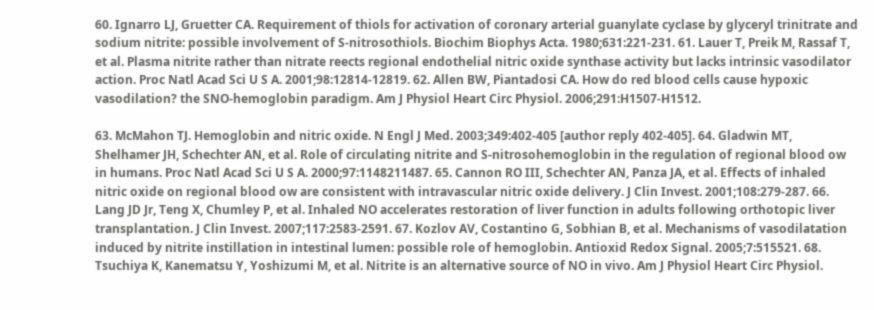60. Ignarro LJ, Gruetter CA. Requirement of thiols for activation of coronary arterial guanylate cyclase by glyceryl trinitrate and sodium nitrite: possible involvement of S-nitrosothiols. Biochim Biophys Acta. 1980;631:221-231. 61. Lauer T, Preik M, Rassaf T, et al. Plasma nitrite rather than nitrate reects regional endothelial nitric oxide synthase activity but lacks intrinsic vasodilator action. Proc Natl Acad Sci U S A. 2001;98:12814-12819. 62. Allen BW, Piantadosi CA. How do red blood cells cause hypoxic vasodilation? the SNO-hemoglobin paradigm. Am J Physiol Heart Circ Physiol. 2006;291:H1507-H1512.

63. McMahon TJ. Hemoglobin and nitric oxide. N Engl J Med. 2003;349:402-405 [author reply 402-405]. 64. Gladwin MT, Shelhamer JH, Schechter AN, et al. Role of circulating nitrite and S-nitrosohemoglobin in the regulation of regional blood ow in humans. Proc Natl Acad Sci U S A. 2000;97:1148211487. 65. Cannon RO III, Schechter AN, Panza JA, et al. Effects of inhaled nitric oxide on regional blood ow are consistent with intravascular nitric oxide delivery. J Clin Invest. 2001;108:279-287. 66. Lang JD Jr, Teng X, Chumley P, et al. Inhaled NO accelerates restoration of liver function in adults following orthotopic liver transplantation. J Clin Invest. 2007;117:2583-2591. 67. Kozlov AV, Costantino G, Sobhian B, et al. Mechanisms of vasodilatation induced by nitrite instillation in intestinal lumen: possible role of hemoglobin. Antioxid Redox Signal. 2005;7:515521. 68. Tsuchiya K, Kanematsu Y, Yoshizumi M, et al. Nitrite is an alternative source of NO in vivo. Am J Physiol Heart Circ Physiol.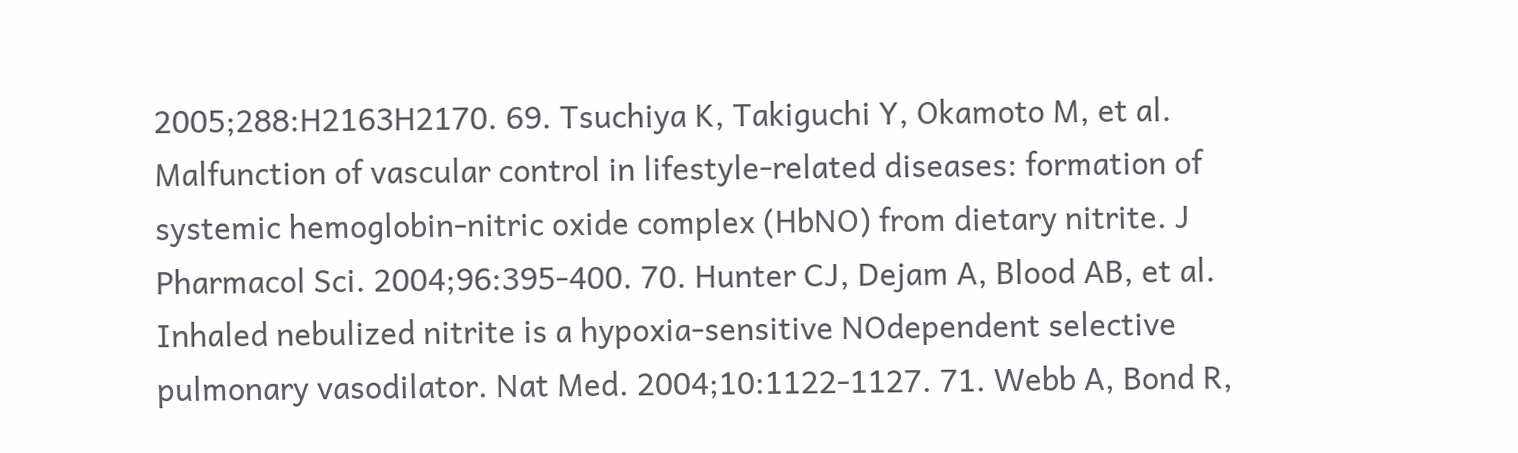2005;288:H2163H2170. 69. Tsuchiya K, Takiguchi Y, Okamoto M, et al. Malfunction of vascular control in lifestyle-related diseases: formation of systemic hemoglobin-nitric oxide complex (HbNO) from dietary nitrite. J Pharmacol Sci. 2004;96:395-400. 70. Hunter CJ, Dejam A, Blood AB, et al. Inhaled nebulized nitrite is a hypoxia-sensitive NOdependent selective pulmonary vasodilator. Nat Med. 2004;10:1122-1127. 71. Webb A, Bond R,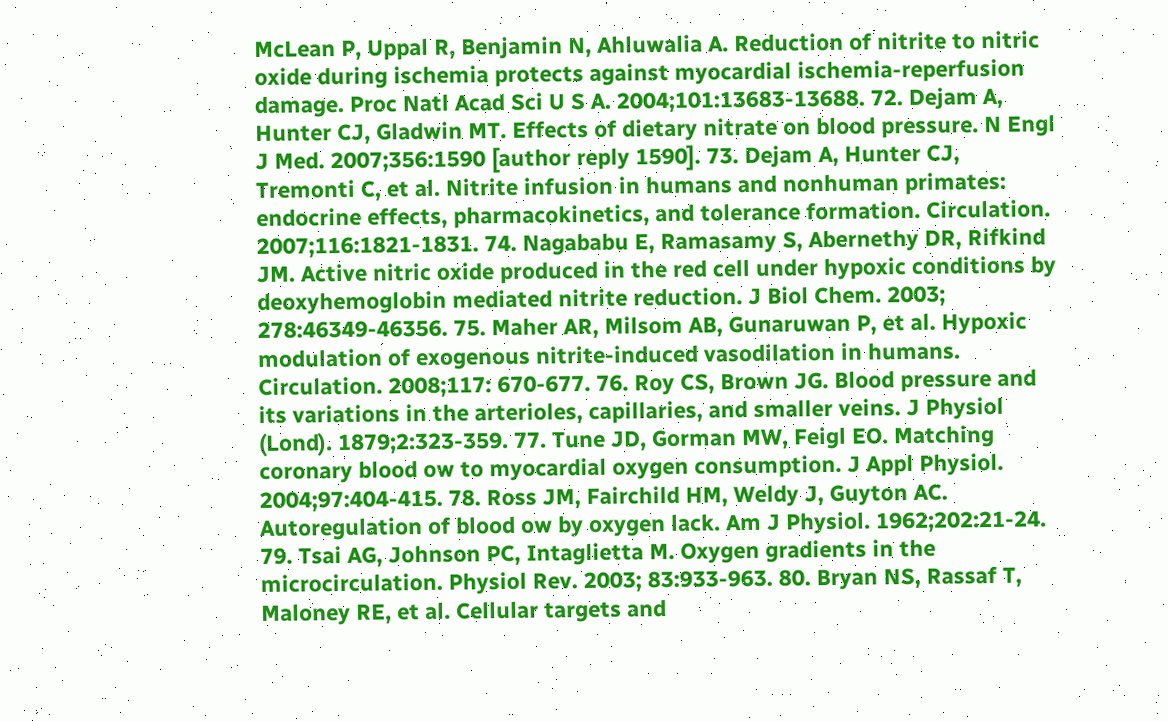McLean P, Uppal R, Benjamin N, Ahluwalia A. Reduction of nitrite to nitric oxide during ischemia protects against myocardial ischemia-reperfusion damage. Proc Natl Acad Sci U S A. 2004;101:13683-13688. 72. Dejam A, Hunter CJ, Gladwin MT. Effects of dietary nitrate on blood pressure. N Engl J Med. 2007;356:1590 [author reply 1590]. 73. Dejam A, Hunter CJ, Tremonti C, et al. Nitrite infusion in humans and nonhuman primates: endocrine effects, pharmacokinetics, and tolerance formation. Circulation. 2007;116:1821-1831. 74. Nagababu E, Ramasamy S, Abernethy DR, Rifkind JM. Active nitric oxide produced in the red cell under hypoxic conditions by deoxyhemoglobin mediated nitrite reduction. J Biol Chem. 2003; 278:46349-46356. 75. Maher AR, Milsom AB, Gunaruwan P, et al. Hypoxic modulation of exogenous nitrite-induced vasodilation in humans. Circulation. 2008;117: 670-677. 76. Roy CS, Brown JG. Blood pressure and its variations in the arterioles, capillaries, and smaller veins. J Physiol (Lond). 1879;2:323-359. 77. Tune JD, Gorman MW, Feigl EO. Matching coronary blood ow to myocardial oxygen consumption. J Appl Physiol. 2004;97:404-415. 78. Ross JM, Fairchild HM, Weldy J, Guyton AC. Autoregulation of blood ow by oxygen lack. Am J Physiol. 1962;202:21-24. 79. Tsai AG, Johnson PC, Intaglietta M. Oxygen gradients in the microcirculation. Physiol Rev. 2003; 83:933-963. 80. Bryan NS, Rassaf T, Maloney RE, et al. Cellular targets and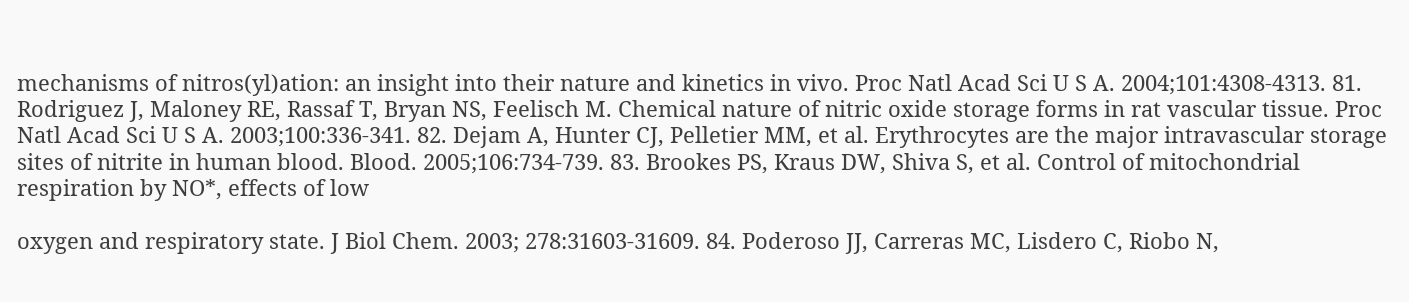mechanisms of nitros(yl)ation: an insight into their nature and kinetics in vivo. Proc Natl Acad Sci U S A. 2004;101:4308-4313. 81. Rodriguez J, Maloney RE, Rassaf T, Bryan NS, Feelisch M. Chemical nature of nitric oxide storage forms in rat vascular tissue. Proc Natl Acad Sci U S A. 2003;100:336-341. 82. Dejam A, Hunter CJ, Pelletier MM, et al. Erythrocytes are the major intravascular storage sites of nitrite in human blood. Blood. 2005;106:734-739. 83. Brookes PS, Kraus DW, Shiva S, et al. Control of mitochondrial respiration by NO*, effects of low

oxygen and respiratory state. J Biol Chem. 2003; 278:31603-31609. 84. Poderoso JJ, Carreras MC, Lisdero C, Riobo N,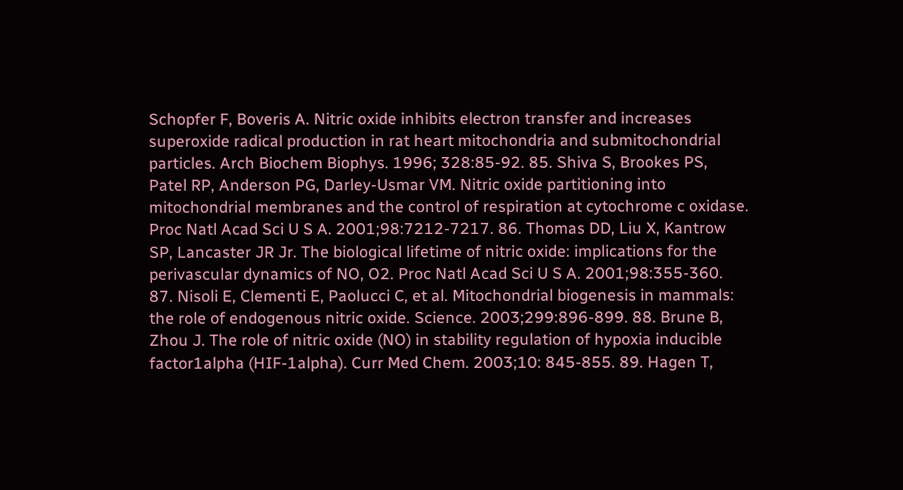Schopfer F, Boveris A. Nitric oxide inhibits electron transfer and increases superoxide radical production in rat heart mitochondria and submitochondrial particles. Arch Biochem Biophys. 1996; 328:85-92. 85. Shiva S, Brookes PS, Patel RP, Anderson PG, Darley-Usmar VM. Nitric oxide partitioning into mitochondrial membranes and the control of respiration at cytochrome c oxidase. Proc Natl Acad Sci U S A. 2001;98:7212-7217. 86. Thomas DD, Liu X, Kantrow SP, Lancaster JR Jr. The biological lifetime of nitric oxide: implications for the perivascular dynamics of NO, O2. Proc Natl Acad Sci U S A. 2001;98:355-360. 87. Nisoli E, Clementi E, Paolucci C, et al. Mitochondrial biogenesis in mammals: the role of endogenous nitric oxide. Science. 2003;299:896-899. 88. Brune B, Zhou J. The role of nitric oxide (NO) in stability regulation of hypoxia inducible factor1alpha (HIF-1alpha). Curr Med Chem. 2003;10: 845-855. 89. Hagen T,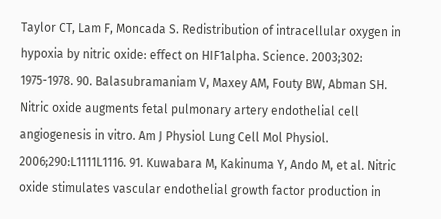Taylor CT, Lam F, Moncada S. Redistribution of intracellular oxygen in hypoxia by nitric oxide: effect on HIF1alpha. Science. 2003;302: 1975-1978. 90. Balasubramaniam V, Maxey AM, Fouty BW, Abman SH. Nitric oxide augments fetal pulmonary artery endothelial cell angiogenesis in vitro. Am J Physiol Lung Cell Mol Physiol. 2006;290:L1111L1116. 91. Kuwabara M, Kakinuma Y, Ando M, et al. Nitric oxide stimulates vascular endothelial growth factor production in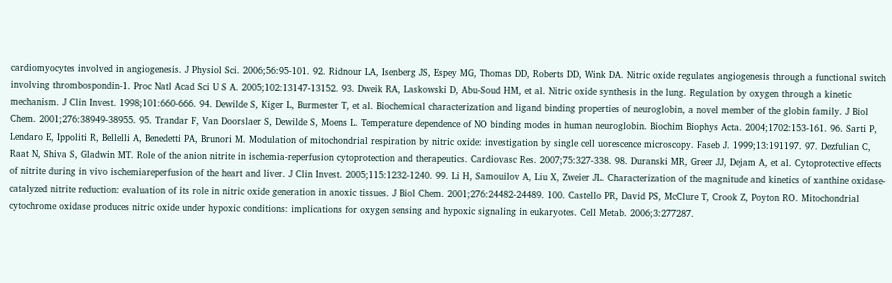cardiomyocytes involved in angiogenesis. J Physiol Sci. 2006;56:95-101. 92. Ridnour LA, Isenberg JS, Espey MG, Thomas DD, Roberts DD, Wink DA. Nitric oxide regulates angiogenesis through a functional switch involving thrombospondin-1. Proc Natl Acad Sci U S A. 2005;102:13147-13152. 93. Dweik RA, Laskowski D, Abu-Soud HM, et al. Nitric oxide synthesis in the lung. Regulation by oxygen through a kinetic mechanism. J Clin Invest. 1998;101:660-666. 94. Dewilde S, Kiger L, Burmester T, et al. Biochemical characterization and ligand binding properties of neuroglobin, a novel member of the globin family. J Biol Chem. 2001;276:38949-38955. 95. Trandar F, Van Doorslaer S, Dewilde S, Moens L. Temperature dependence of NO binding modes in human neuroglobin. Biochim Biophys Acta. 2004;1702:153-161. 96. Sarti P, Lendaro E, Ippoliti R, Bellelli A, Benedetti PA, Brunori M. Modulation of mitochondrial respiration by nitric oxide: investigation by single cell uorescence microscopy. Faseb J. 1999;13:191197. 97. Dezfulian C, Raat N, Shiva S, Gladwin MT. Role of the anion nitrite in ischemia-reperfusion cytoprotection and therapeutics. Cardiovasc Res. 2007;75:327-338. 98. Duranski MR, Greer JJ, Dejam A, et al. Cytoprotective effects of nitrite during in vivo ischemiareperfusion of the heart and liver. J Clin Invest. 2005;115:1232-1240. 99. Li H, Samouilov A, Liu X, Zweier JL. Characterization of the magnitude and kinetics of xanthine oxidase-catalyzed nitrite reduction: evaluation of its role in nitric oxide generation in anoxic tissues. J Biol Chem. 2001;276:24482-24489. 100. Castello PR, David PS, McClure T, Crook Z, Poyton RO. Mitochondrial cytochrome oxidase produces nitric oxide under hypoxic conditions: implications for oxygen sensing and hypoxic signaling in eukaryotes. Cell Metab. 2006;3:277287.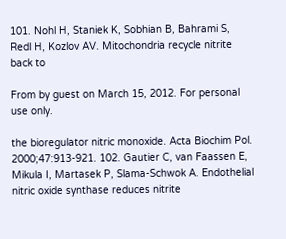101. Nohl H, Staniek K, Sobhian B, Bahrami S, Redl H, Kozlov AV. Mitochondria recycle nitrite back to

From by guest on March 15, 2012. For personal use only.

the bioregulator nitric monoxide. Acta Biochim Pol. 2000;47:913-921. 102. Gautier C, van Faassen E, Mikula I, Martasek P, Slama-Schwok A. Endothelial nitric oxide synthase reduces nitrite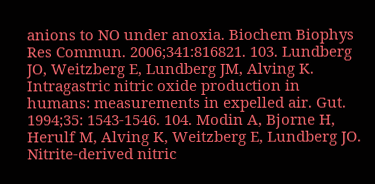anions to NO under anoxia. Biochem Biophys Res Commun. 2006;341:816821. 103. Lundberg JO, Weitzberg E, Lundberg JM, Alving K. Intragastric nitric oxide production in humans: measurements in expelled air. Gut. 1994;35: 1543-1546. 104. Modin A, Bjorne H, Herulf M, Alving K, Weitzberg E, Lundberg JO. Nitrite-derived nitric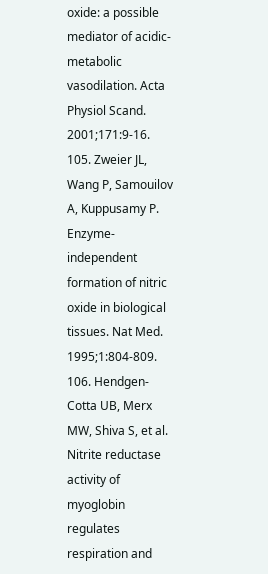oxide: a possible mediator of acidic-metabolic vasodilation. Acta Physiol Scand. 2001;171:9-16. 105. Zweier JL, Wang P, Samouilov A, Kuppusamy P. Enzyme-independent formation of nitric oxide in biological tissues. Nat Med. 1995;1:804-809. 106. Hendgen-Cotta UB, Merx MW, Shiva S, et al. Nitrite reductase activity of myoglobin regulates respiration and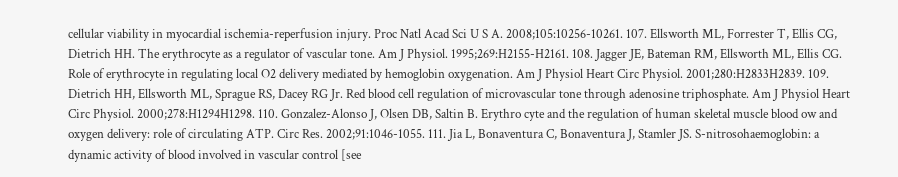cellular viability in myocardial ischemia-reperfusion injury. Proc Natl Acad Sci U S A. 2008;105:10256-10261. 107. Ellsworth ML, Forrester T, Ellis CG, Dietrich HH. The erythrocyte as a regulator of vascular tone. Am J Physiol. 1995;269:H2155-H2161. 108. Jagger JE, Bateman RM, Ellsworth ML, Ellis CG. Role of erythrocyte in regulating local O2 delivery mediated by hemoglobin oxygenation. Am J Physiol Heart Circ Physiol. 2001;280:H2833H2839. 109. Dietrich HH, Ellsworth ML, Sprague RS, Dacey RG Jr. Red blood cell regulation of microvascular tone through adenosine triphosphate. Am J Physiol Heart Circ Physiol. 2000;278:H1294H1298. 110. Gonzalez-Alonso J, Olsen DB, Saltin B. Erythro cyte and the regulation of human skeletal muscle blood ow and oxygen delivery: role of circulating ATP. Circ Res. 2002;91:1046-1055. 111. Jia L, Bonaventura C, Bonaventura J, Stamler JS. S-nitrosohaemoglobin: a dynamic activity of blood involved in vascular control [see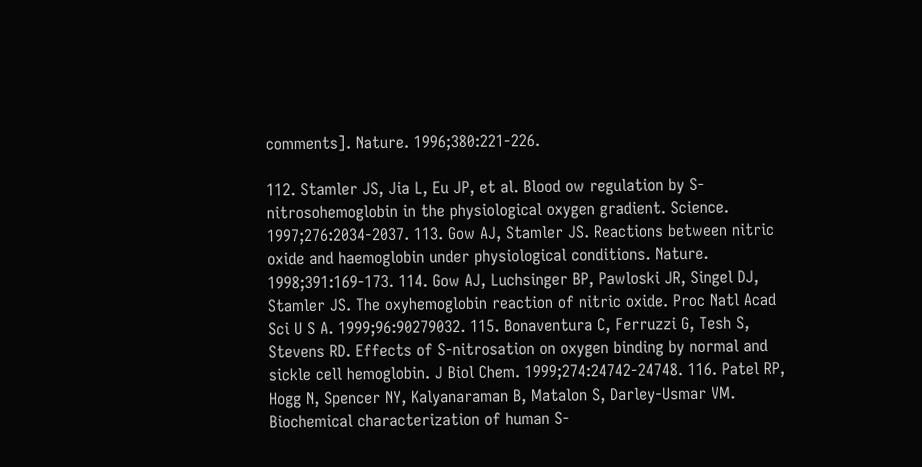comments]. Nature. 1996;380:221-226.

112. Stamler JS, Jia L, Eu JP, et al. Blood ow regulation by S-nitrosohemoglobin in the physiological oxygen gradient. Science. 1997;276:2034-2037. 113. Gow AJ, Stamler JS. Reactions between nitric oxide and haemoglobin under physiological conditions. Nature. 1998;391:169-173. 114. Gow AJ, Luchsinger BP, Pawloski JR, Singel DJ, Stamler JS. The oxyhemoglobin reaction of nitric oxide. Proc Natl Acad Sci U S A. 1999;96:90279032. 115. Bonaventura C, Ferruzzi G, Tesh S, Stevens RD. Effects of S-nitrosation on oxygen binding by normal and sickle cell hemoglobin. J Biol Chem. 1999;274:24742-24748. 116. Patel RP, Hogg N, Spencer NY, Kalyanaraman B, Matalon S, Darley-Usmar VM. Biochemical characterization of human S-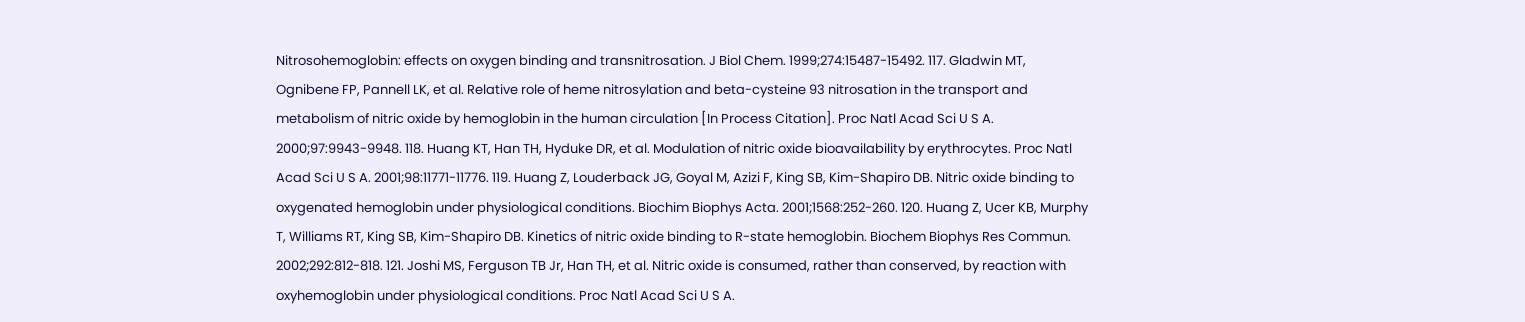Nitrosohemoglobin: effects on oxygen binding and transnitrosation. J Biol Chem. 1999;274:15487-15492. 117. Gladwin MT, Ognibene FP, Pannell LK, et al. Relative role of heme nitrosylation and beta-cysteine 93 nitrosation in the transport and metabolism of nitric oxide by hemoglobin in the human circulation [In Process Citation]. Proc Natl Acad Sci U S A. 2000;97:9943-9948. 118. Huang KT, Han TH, Hyduke DR, et al. Modulation of nitric oxide bioavailability by erythrocytes. Proc Natl Acad Sci U S A. 2001;98:11771-11776. 119. Huang Z, Louderback JG, Goyal M, Azizi F, King SB, Kim-Shapiro DB. Nitric oxide binding to oxygenated hemoglobin under physiological conditions. Biochim Biophys Acta. 2001;1568:252-260. 120. Huang Z, Ucer KB, Murphy T, Williams RT, King SB, Kim-Shapiro DB. Kinetics of nitric oxide binding to R-state hemoglobin. Biochem Biophys Res Commun. 2002;292:812-818. 121. Joshi MS, Ferguson TB Jr, Han TH, et al. Nitric oxide is consumed, rather than conserved, by reaction with oxyhemoglobin under physiological conditions. Proc Natl Acad Sci U S A.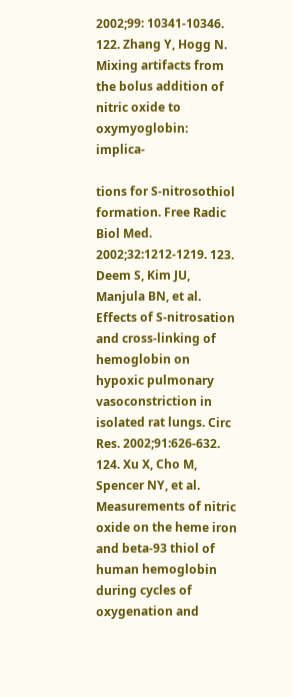2002;99: 10341-10346. 122. Zhang Y, Hogg N. Mixing artifacts from the bolus addition of nitric oxide to oxymyoglobin: implica-

tions for S-nitrosothiol formation. Free Radic Biol Med. 2002;32:1212-1219. 123. Deem S, Kim JU, Manjula BN, et al. Effects of S-nitrosation and cross-linking of hemoglobin on hypoxic pulmonary vasoconstriction in isolated rat lungs. Circ Res. 2002;91:626-632. 124. Xu X, Cho M, Spencer NY, et al. Measurements of nitric oxide on the heme iron and beta-93 thiol of human hemoglobin during cycles of oxygenation and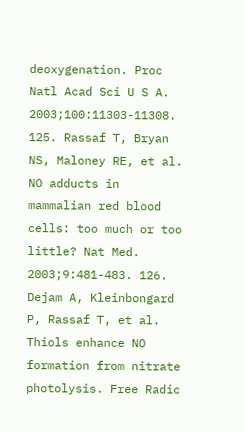deoxygenation. Proc Natl Acad Sci U S A. 2003;100:11303-11308. 125. Rassaf T, Bryan NS, Maloney RE, et al. NO adducts in mammalian red blood cells: too much or too little? Nat Med. 2003;9:481-483. 126. Dejam A, Kleinbongard P, Rassaf T, et al. Thiols enhance NO formation from nitrate photolysis. Free Radic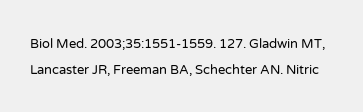Biol Med. 2003;35:1551-1559. 127. Gladwin MT, Lancaster JR, Freeman BA, Schechter AN. Nitric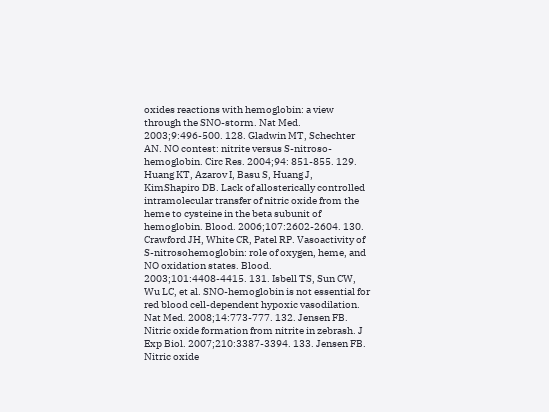oxides reactions with hemoglobin: a view through the SNO-storm. Nat Med. 2003;9:496-500. 128. Gladwin MT, Schechter AN. NO contest: nitrite versus S-nitroso-hemoglobin. Circ Res. 2004;94: 851-855. 129. Huang KT, Azarov I, Basu S, Huang J, KimShapiro DB. Lack of allosterically controlled intramolecular transfer of nitric oxide from the heme to cysteine in the beta subunit of hemoglobin. Blood. 2006;107:2602-2604. 130. Crawford JH, White CR, Patel RP. Vasoactivity of S-nitrosohemoglobin: role of oxygen, heme, and NO oxidation states. Blood. 2003;101:4408-4415. 131. Isbell TS, Sun CW, Wu LC, et al. SNO-hemoglobin is not essential for red blood cell-dependent hypoxic vasodilation. Nat Med. 2008;14:773-777. 132. Jensen FB. Nitric oxide formation from nitrite in zebrash. J Exp Biol. 2007;210:3387-3394. 133. Jensen FB. Nitric oxide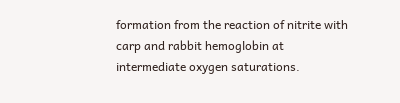formation from the reaction of nitrite with carp and rabbit hemoglobin at intermediate oxygen saturations.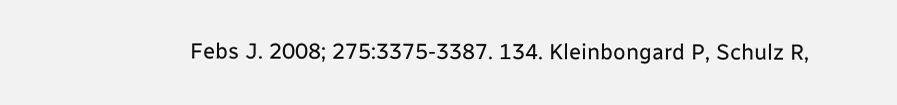Febs J. 2008; 275:3375-3387. 134. Kleinbongard P, Schulz R,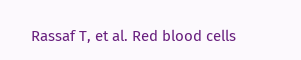Rassaf T, et al. Red blood cells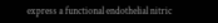express a functional endothelial nitric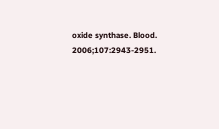oxide synthase. Blood. 2006;107:2943-2951.